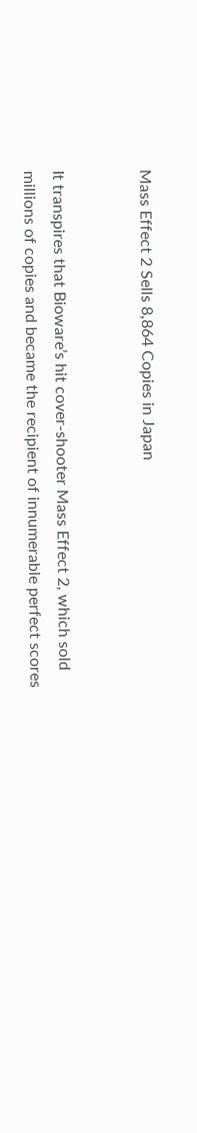Mass Effect 2 Sells 8,864 Copies in Japan


It transpires that Bioware’s hit cover-shooter Mass Effect 2, which sold millions of copies and became the recipient of innumerable perfect scores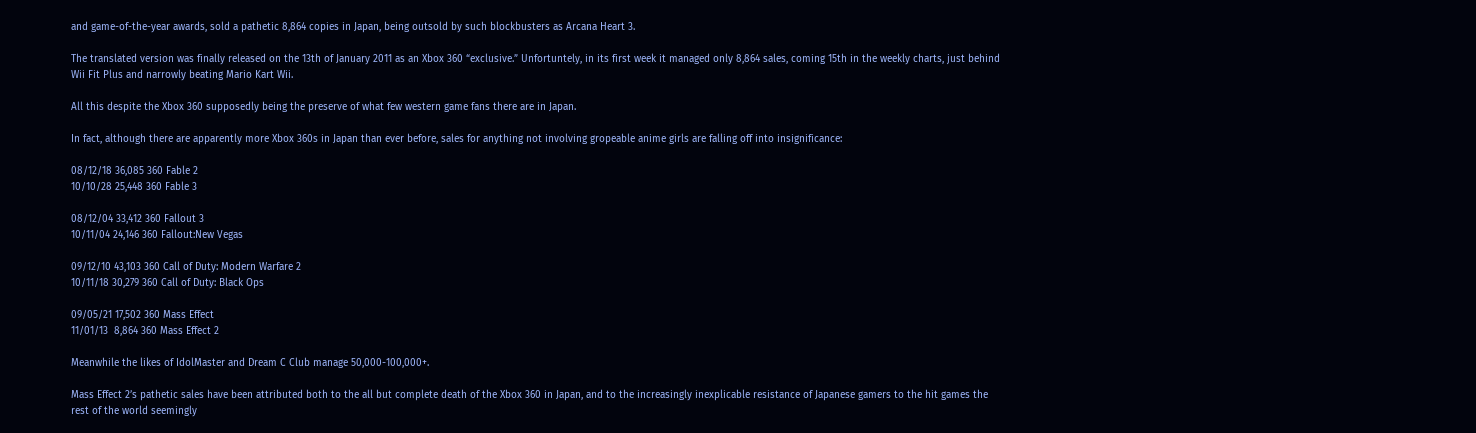and game-of-the-year awards, sold a pathetic 8,864 copies in Japan, being outsold by such blockbusters as Arcana Heart 3.

The translated version was finally released on the 13th of January 2011 as an Xbox 360 “exclusive.” Unfortuntely, in its first week it managed only 8,864 sales, coming 15th in the weekly charts, just behind Wii Fit Plus and narrowly beating Mario Kart Wii.

All this despite the Xbox 360 supposedly being the preserve of what few western game fans there are in Japan.

In fact, although there are apparently more Xbox 360s in Japan than ever before, sales for anything not involving gropeable anime girls are falling off into insignificance:

08/12/18 36,085 360 Fable 2
10/10/28 25,448 360 Fable 3

08/12/04 33,412 360 Fallout 3
10/11/04 24,146 360 Fallout:New Vegas

09/12/10 43,103 360 Call of Duty: Modern Warfare 2
10/11/18 30,279 360 Call of Duty: Black Ops

09/05/21 17,502 360 Mass Effect
11/01/13  8,864 360 Mass Effect 2

Meanwhile the likes of IdolMaster and Dream C Club manage 50,000-100,000+.

Mass Effect 2’s pathetic sales have been attributed both to the all but complete death of the Xbox 360 in Japan, and to the increasingly inexplicable resistance of Japanese gamers to the hit games the rest of the world seemingly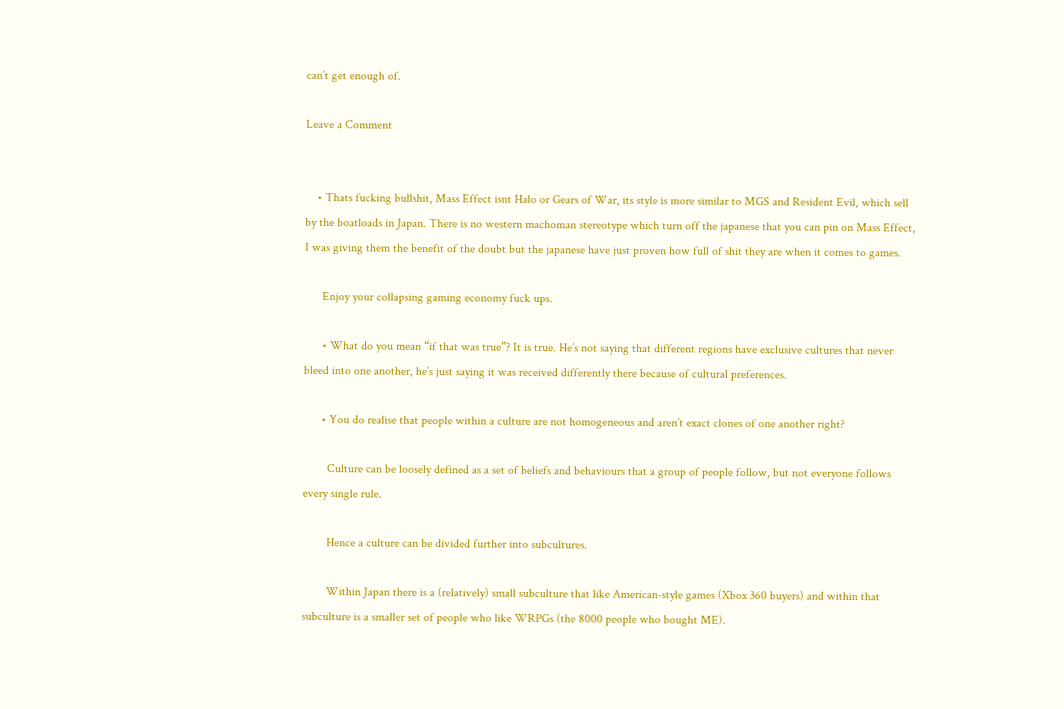can’t get enough of.

Leave a Comment


    • Thats fucking bullshit, Mass Effect isnt Halo or Gears of War, its style is more similar to MGS and Resident Evil, which sell by the boatloads in Japan. There is no western machoman stereotype which turn off the japanese that you can pin on Mass Effect, I was giving them the benefit of the doubt but the japanese have just proven how full of shit they are when it comes to games.

      Enjoy your collapsing gaming economy fuck ups.

      • What do you mean “if that was true”? It is true. He’s not saying that different regions have exclusive cultures that never bleed into one another, he’s just saying it was received differently there because of cultural preferences.

      • You do realise that people within a culture are not homogeneous and aren’t exact clones of one another right?

        Culture can be loosely defined as a set of beliefs and behaviours that a group of people follow, but not everyone follows every single rule.

        Hence a culture can be divided further into subcultures.

        Within Japan there is a (relatively) small subculture that like American-style games (Xbox 360 buyers) and within that subculture is a smaller set of people who like WRPGs (the 8000 people who bought ME).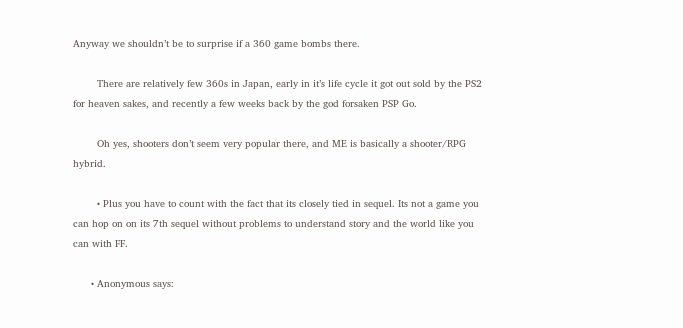Anyway we shouldn’t be to surprise if a 360 game bombs there.

        There are relatively few 360s in Japan, early in it’s life cycle it got out sold by the PS2 for heaven sakes, and recently a few weeks back by the god forsaken PSP Go.

        Oh yes, shooters don’t seem very popular there, and ME is basically a shooter/RPG hybrid.

        • Plus you have to count with the fact that its closely tied in sequel. Its not a game you can hop on on its 7th sequel without problems to understand story and the world like you can with FF.

      • Anonymous says: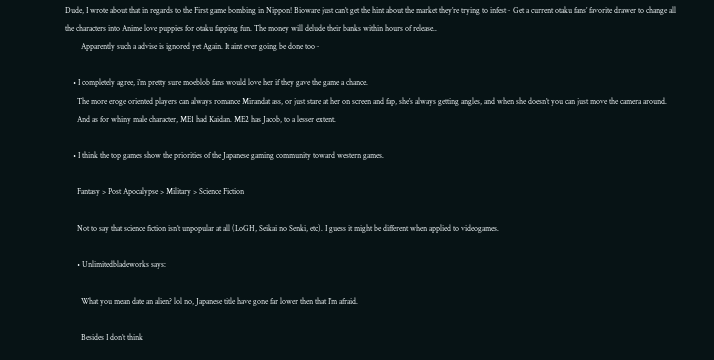Dude, I wrote about that in regards to the First game bombing in Nippon! Bioware just can’t get the hint about the market they’re trying to infest~ Get a current otaku fans’ favorite drawer to change all the characters into Anime love puppies for otaku fapping fun. The money will delude their banks within hours of release..
        Apparently such a advise is ignored yet Again. It aint ever going be done too~

    • I completely agree, i’m pretty sure moeblob fans would love her if they gave the game a chance.
      The more eroge oriented players can always romance Mirandat ass, or just stare at her on screen and fap, she’s always getting angles, and when she doesn’t you can just move the camera around.
      And as for whiny male character, ME1 had Kaidan. ME2 has Jacob, to a lesser extent.

    • I think the top games show the priorities of the Japanese gaming community toward western games.

      Fantasy > Post Apocalypse > Military > Science Fiction

      Not to say that science fiction isn’t unpopular at all (LoGH, Seikai no Senki, etc). I guess it might be different when applied to videogames.

      • Unlimitedbladeworks says:

        What you mean date an alien? lol no, Japanese title have gone far lower then that I’m afraid.

        Besides I don’t think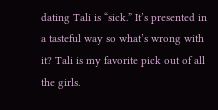dating Tali is “sick.” It’s presented in a tasteful way so what’s wrong with it? Tali is my favorite pick out of all the girls.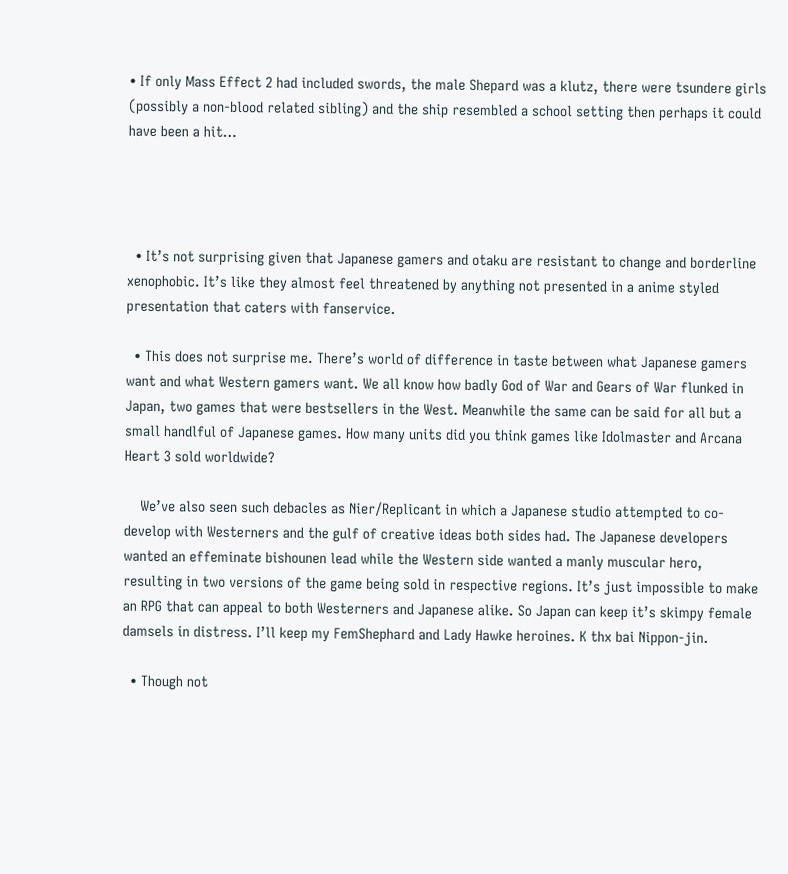• If only Mass Effect 2 had included swords, the male Shepard was a klutz, there were tsundere girls (possibly a non-blood related sibling) and the ship resembled a school setting then perhaps it could have been a hit…




  • It’s not surprising given that Japanese gamers and otaku are resistant to change and borderline xenophobic. It’s like they almost feel threatened by anything not presented in a anime styled presentation that caters with fanservice.

  • This does not surprise me. There’s world of difference in taste between what Japanese gamers want and what Western gamers want. We all know how badly God of War and Gears of War flunked in Japan, two games that were bestsellers in the West. Meanwhile the same can be said for all but a small handlful of Japanese games. How many units did you think games like Idolmaster and Arcana Heart 3 sold worldwide?

    We’ve also seen such debacles as Nier/Replicant in which a Japanese studio attempted to co-develop with Westerners and the gulf of creative ideas both sides had. The Japanese developers wanted an effeminate bishounen lead while the Western side wanted a manly muscular hero, resulting in two versions of the game being sold in respective regions. It’s just impossible to make an RPG that can appeal to both Westerners and Japanese alike. So Japan can keep it’s skimpy female damsels in distress. I’ll keep my FemShephard and Lady Hawke heroines. K thx bai Nippon-jin.

  • Though not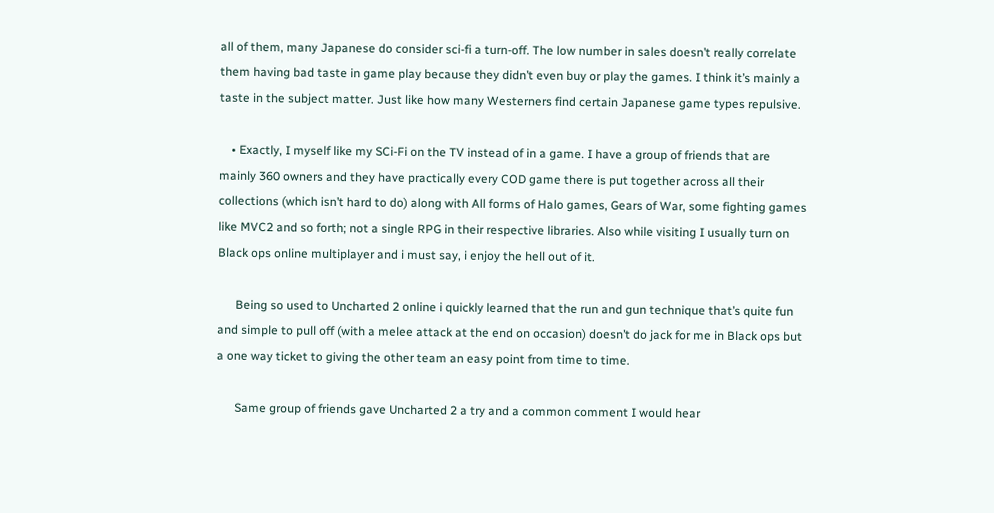all of them, many Japanese do consider sci-fi a turn-off. The low number in sales doesn’t really correlate them having bad taste in game play because they didn’t even buy or play the games. I think it’s mainly a taste in the subject matter. Just like how many Westerners find certain Japanese game types repulsive.

    • Exactly, I myself like my SCi-Fi on the TV instead of in a game. I have a group of friends that are mainly 360 owners and they have practically every COD game there is put together across all their collections (which isn’t hard to do) along with All forms of Halo games, Gears of War, some fighting games like MVC2 and so forth; not a single RPG in their respective libraries. Also while visiting I usually turn on Black ops online multiplayer and i must say, i enjoy the hell out of it.

      Being so used to Uncharted 2 online i quickly learned that the run and gun technique that’s quite fun and simple to pull off (with a melee attack at the end on occasion) doesn’t do jack for me in Black ops but a one way ticket to giving the other team an easy point from time to time.

      Same group of friends gave Uncharted 2 a try and a common comment I would hear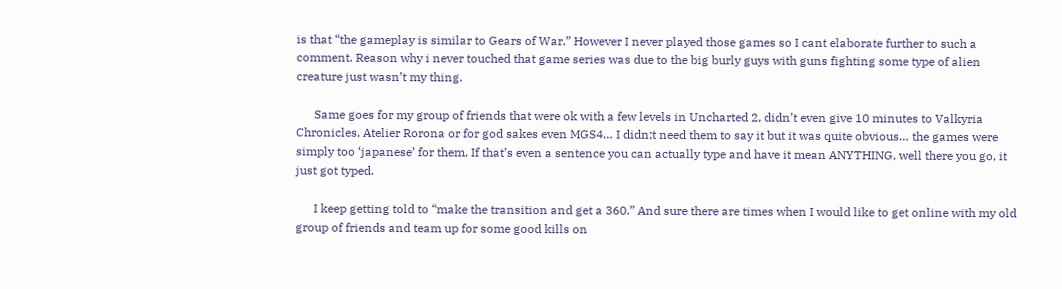is that “the gameplay is similar to Gears of War.” However I never played those games so I cant elaborate further to such a comment. Reason why i never touched that game series was due to the big burly guys with guns fighting some type of alien creature just wasn’t my thing.

      Same goes for my group of friends that were ok with a few levels in Uncharted 2, didn’t even give 10 minutes to Valkyria Chronicles, Atelier Rorona or for god sakes even MGS4… I didn;t need them to say it but it was quite obvious… the games were simply too ‘japanese’ for them. If that’s even a sentence you can actually type and have it mean ANYTHING, well there you go, it just got typed.

      I keep getting told to “make the transition and get a 360.” And sure there are times when I would like to get online with my old group of friends and team up for some good kills on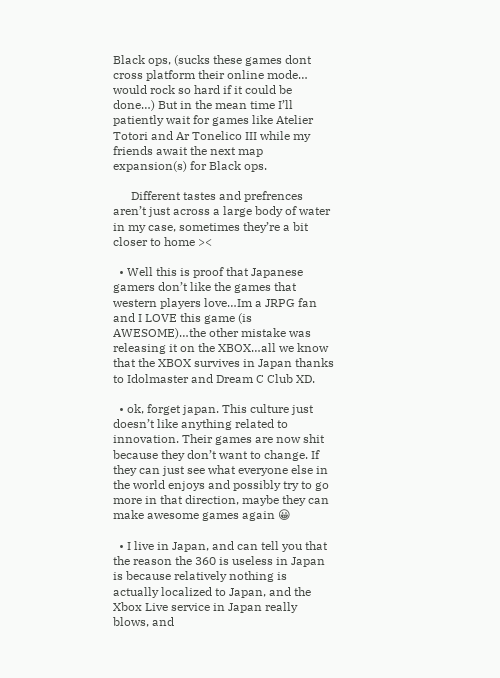Black ops, (sucks these games dont cross platform their online mode… would rock so hard if it could be done…) But in the mean time I’ll patiently wait for games like Atelier Totori and Ar Tonelico III while my friends await the next map expansion(s) for Black ops.

      Different tastes and prefrences aren’t just across a large body of water in my case, sometimes they’re a bit closer to home ><

  • Well this is proof that Japanese gamers don’t like the games that western players love…Im a JRPG fan and I LOVE this game (is AWESOME)…the other mistake was releasing it on the XBOX…all we know that the XBOX survives in Japan thanks to Idolmaster and Dream C Club XD.

  • ok, forget japan. This culture just doesn’t like anything related to innovation. Their games are now shit because they don’t want to change. If they can just see what everyone else in the world enjoys and possibly try to go more in that direction, maybe they can make awesome games again 😀

  • I live in Japan, and can tell you that the reason the 360 is useless in Japan is because relatively nothing is actually localized to Japan, and the Xbox Live service in Japan really blows, and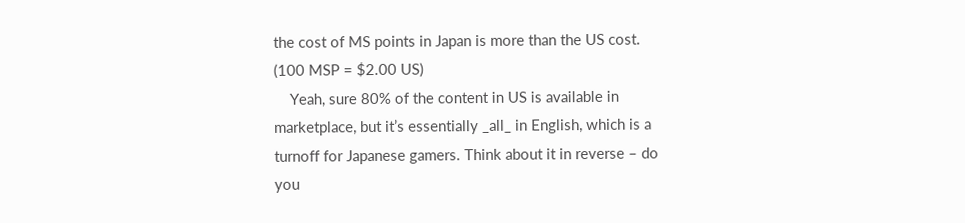the cost of MS points in Japan is more than the US cost. (100 MSP = $2.00 US)
    Yeah, sure 80% of the content in US is available in marketplace, but it’s essentially _all_ in English, which is a turnoff for Japanese gamers. Think about it in reverse – do you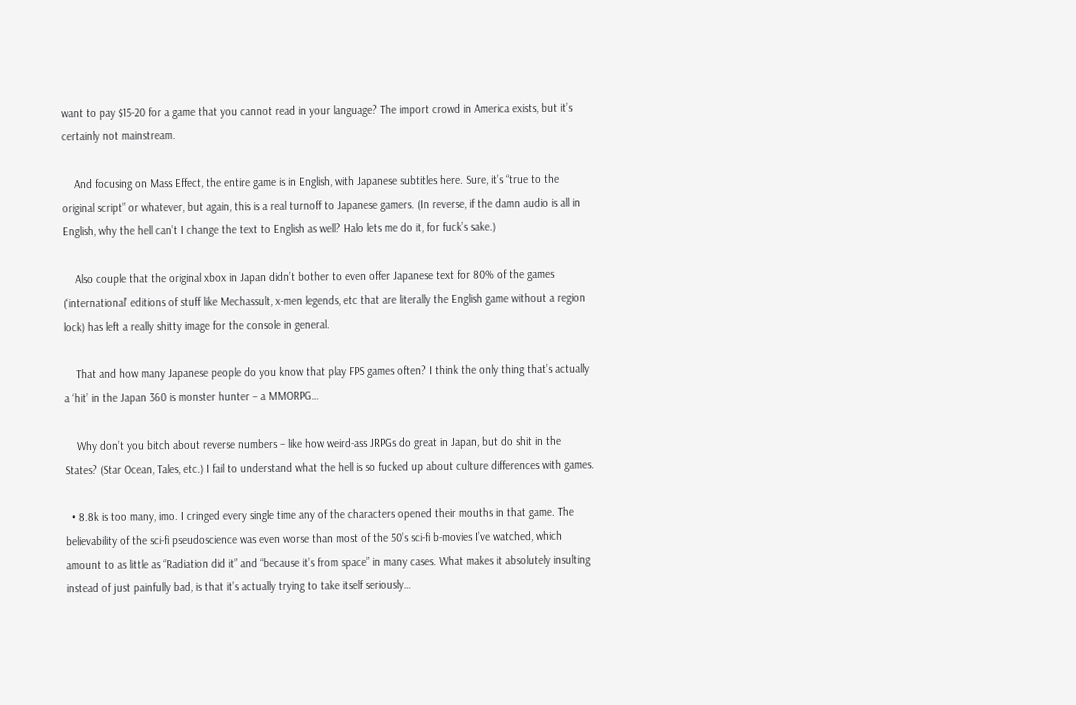want to pay $15-20 for a game that you cannot read in your language? The import crowd in America exists, but it’s certainly not mainstream.

    And focusing on Mass Effect, the entire game is in English, with Japanese subtitles here. Sure, it’s “true to the original script” or whatever, but again, this is a real turnoff to Japanese gamers. (In reverse, if the damn audio is all in English, why the hell can’t I change the text to English as well? Halo lets me do it, for fuck’s sake.)

    Also couple that the original xbox in Japan didn’t bother to even offer Japanese text for 80% of the games (‘international’ editions of stuff like Mechassult, x-men legends, etc that are literally the English game without a region lock) has left a really shitty image for the console in general.

    That and how many Japanese people do you know that play FPS games often? I think the only thing that’s actually a ‘hit’ in the Japan 360 is monster hunter – a MMORPG…

    Why don’t you bitch about reverse numbers – like how weird-ass JRPGs do great in Japan, but do shit in the States? (Star Ocean, Tales, etc.) I fail to understand what the hell is so fucked up about culture differences with games.

  • 8.8k is too many, imo. I cringed every single time any of the characters opened their mouths in that game. The believability of the sci-fi pseudoscience was even worse than most of the 50’s sci-fi b-movies I’ve watched, which amount to as little as “Radiation did it” and “because it’s from space” in many cases. What makes it absolutely insulting instead of just painfully bad, is that it’s actually trying to take itself seriously…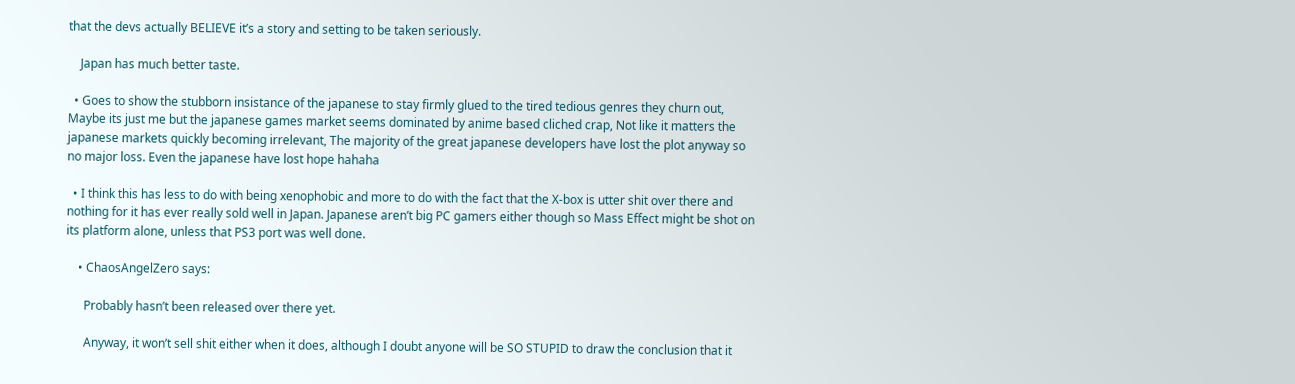that the devs actually BELIEVE it’s a story and setting to be taken seriously.

    Japan has much better taste.

  • Goes to show the stubborn insistance of the japanese to stay firmly glued to the tired tedious genres they churn out, Maybe its just me but the japanese games market seems dominated by anime based cliched crap, Not like it matters the japanese markets quickly becoming irrelevant, The majority of the great japanese developers have lost the plot anyway so no major loss. Even the japanese have lost hope hahaha

  • I think this has less to do with being xenophobic and more to do with the fact that the X-box is utter shit over there and nothing for it has ever really sold well in Japan. Japanese aren’t big PC gamers either though so Mass Effect might be shot on its platform alone, unless that PS3 port was well done.

    • ChaosAngelZero says:

      Probably hasn’t been released over there yet.

      Anyway, it won’t sell shit either when it does, although I doubt anyone will be SO STUPID to draw the conclusion that it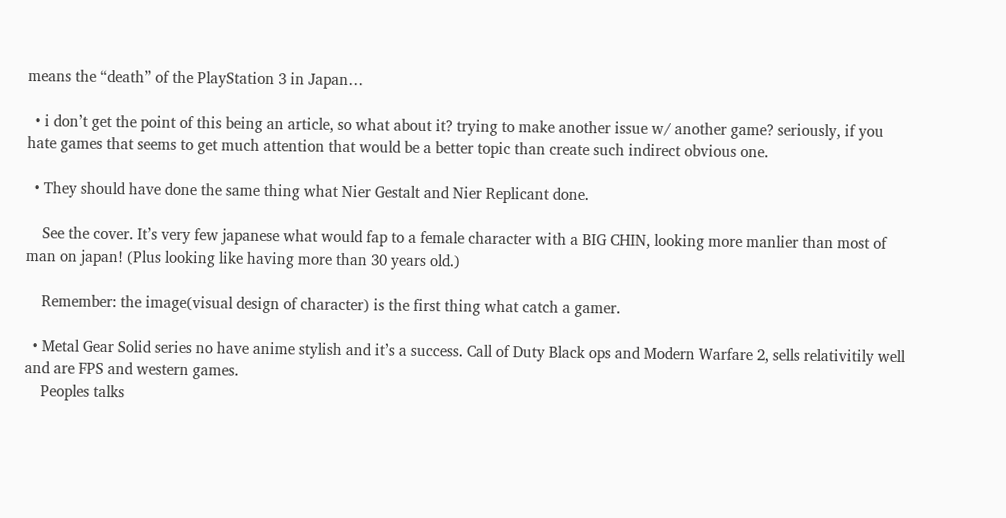means the “death” of the PlayStation 3 in Japan…

  • i don’t get the point of this being an article, so what about it? trying to make another issue w/ another game? seriously, if you hate games that seems to get much attention that would be a better topic than create such indirect obvious one.

  • They should have done the same thing what Nier Gestalt and Nier Replicant done.

    See the cover. It’s very few japanese what would fap to a female character with a BIG CHIN, looking more manlier than most of man on japan! (Plus looking like having more than 30 years old.)

    Remember: the image(visual design of character) is the first thing what catch a gamer.

  • Metal Gear Solid series no have anime stylish and it’s a success. Call of Duty Black ops and Modern Warfare 2, sells relativitily well and are FPS and western games.
    Peoples talks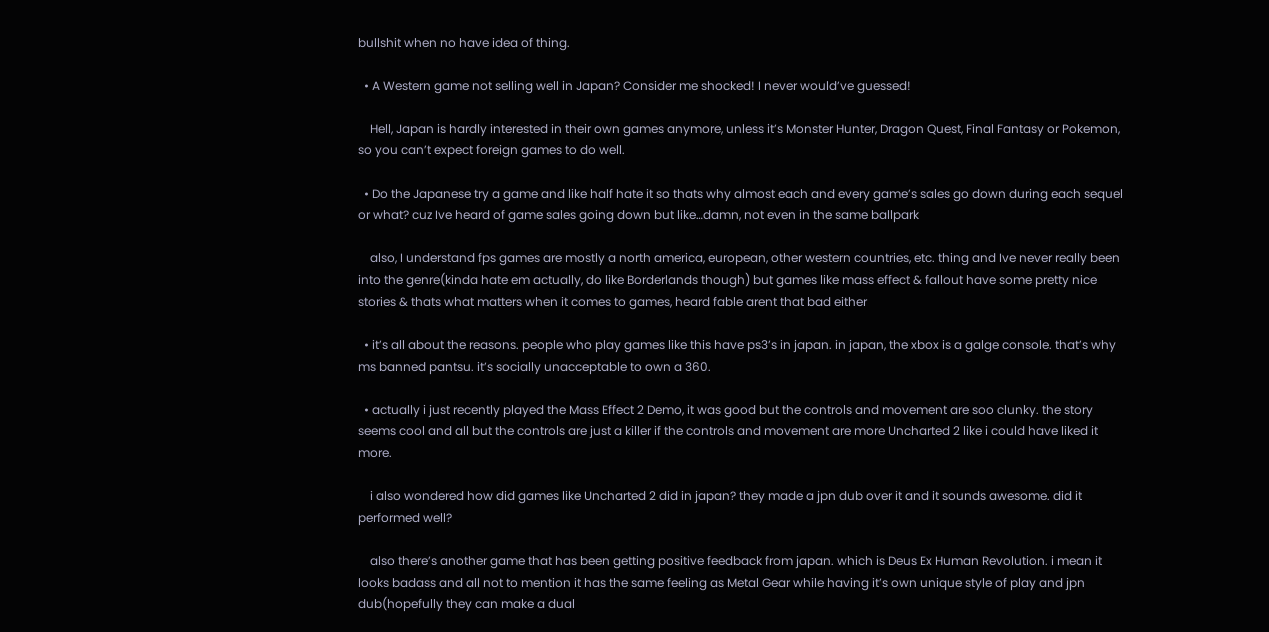bullshit when no have idea of thing.

  • A Western game not selling well in Japan? Consider me shocked! I never would’ve guessed!

    Hell, Japan is hardly interested in their own games anymore, unless it’s Monster Hunter, Dragon Quest, Final Fantasy or Pokemon, so you can’t expect foreign games to do well.

  • Do the Japanese try a game and like half hate it so thats why almost each and every game’s sales go down during each sequel or what? cuz Ive heard of game sales going down but like…damn, not even in the same ballpark

    also, I understand fps games are mostly a north america, european, other western countries, etc. thing and Ive never really been into the genre(kinda hate em actually, do like Borderlands though) but games like mass effect & fallout have some pretty nice stories & thats what matters when it comes to games, heard fable arent that bad either

  • it’s all about the reasons. people who play games like this have ps3’s in japan. in japan, the xbox is a galge console. that’s why ms banned pantsu. it’s socially unacceptable to own a 360.

  • actually i just recently played the Mass Effect 2 Demo, it was good but the controls and movement are soo clunky. the story seems cool and all but the controls are just a killer if the controls and movement are more Uncharted 2 like i could have liked it more.

    i also wondered how did games like Uncharted 2 did in japan? they made a jpn dub over it and it sounds awesome. did it performed well?

    also there’s another game that has been getting positive feedback from japan. which is Deus Ex Human Revolution. i mean it looks badass and all not to mention it has the same feeling as Metal Gear while having it’s own unique style of play and jpn dub(hopefully they can make a dual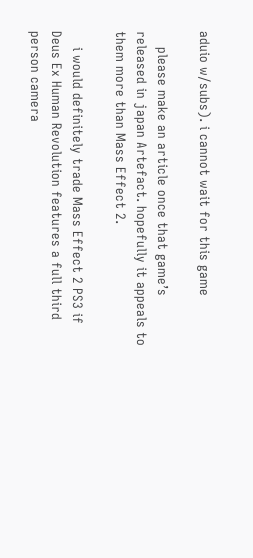aduio w/subs). i cannot wait for this game

    please make an article once that game’s released in japan Artefact. hopefully it appeals to them more than Mass Effect 2.

    i would definitely trade Mass Effect 2 PS3 if Deus Ex Human Revolution features a full third person camera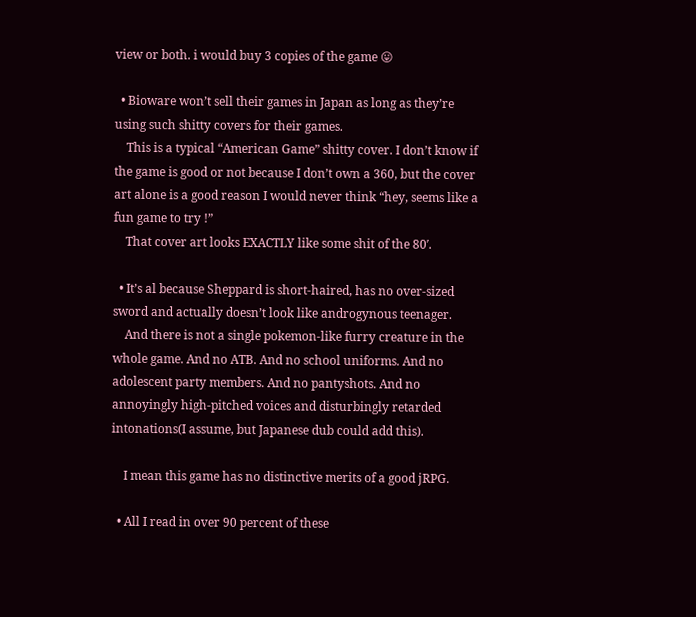view or both. i would buy 3 copies of the game 😛

  • Bioware won’t sell their games in Japan as long as they’re using such shitty covers for their games.
    This is a typical “American Game” shitty cover. I don’t know if the game is good or not because I don’t own a 360, but the cover art alone is a good reason I would never think “hey, seems like a fun game to try !”
    That cover art looks EXACTLY like some shit of the 80′.

  • It’s al because Sheppard is short-haired, has no over-sized sword and actually doesn’t look like androgynous teenager.
    And there is not a single pokemon-like furry creature in the whole game. And no ATB. And no school uniforms. And no adolescent party members. And no pantyshots. And no annoyingly high-pitched voices and disturbingly retarded intonations(I assume, but Japanese dub could add this).

    I mean this game has no distinctive merits of a good jRPG.

  • All I read in over 90 percent of these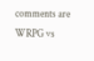comments are WRPG vs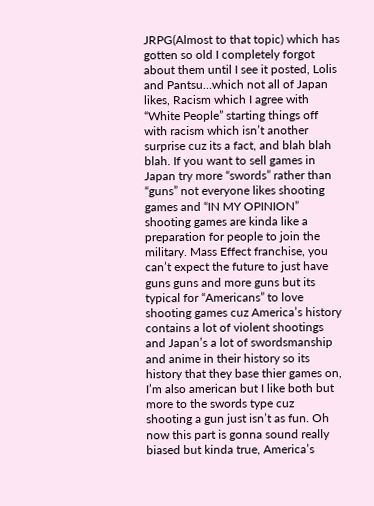JRPG(Almost to that topic) which has gotten so old I completely forgot about them until I see it posted, Lolis and Pantsu…which not all of Japan likes, Racism which I agree with “White People” starting things off with racism which isn’t another surprise cuz its a fact, and blah blah blah. If you want to sell games in Japan try more “swords” rather than “guns” not everyone likes shooting games and “IN MY OPINION” shooting games are kinda like a preparation for people to join the military. Mass Effect franchise, you can’t expect the future to just have guns guns and more guns but its typical for “Americans” to love shooting games cuz America’s history contains a lot of violent shootings and Japan’s a lot of swordsmanship and anime in their history so its history that they base thier games on, I’m also american but I like both but more to the swords type cuz shooting a gun just isn’t as fun. Oh now this part is gonna sound really biased but kinda true, America’s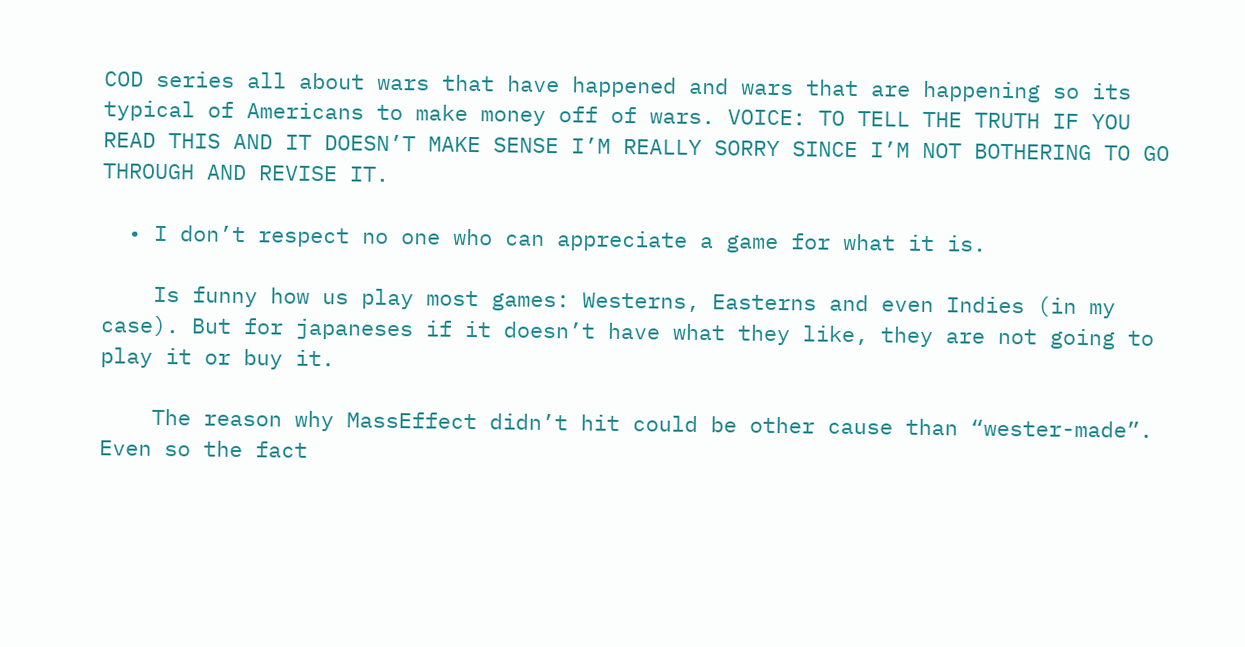COD series all about wars that have happened and wars that are happening so its typical of Americans to make money off of wars. VOICE: TO TELL THE TRUTH IF YOU READ THIS AND IT DOESN’T MAKE SENSE I’M REALLY SORRY SINCE I’M NOT BOTHERING TO GO THROUGH AND REVISE IT.

  • I don’t respect no one who can appreciate a game for what it is.

    Is funny how us play most games: Westerns, Easterns and even Indies (in my case). But for japaneses if it doesn’t have what they like, they are not going to play it or buy it.

    The reason why MassEffect didn’t hit could be other cause than “wester-made”. Even so the fact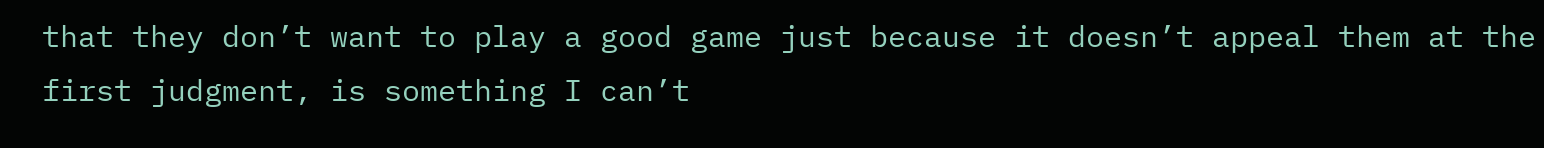that they don’t want to play a good game just because it doesn’t appeal them at the first judgment, is something I can’t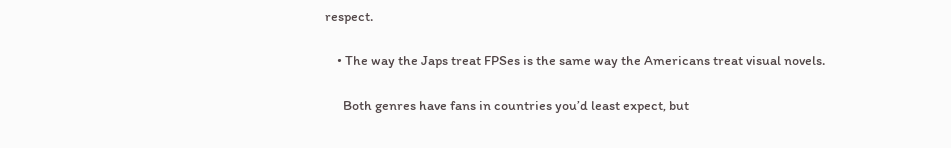respect.

    • The way the Japs treat FPSes is the same way the Americans treat visual novels.

      Both genres have fans in countries you’d least expect, but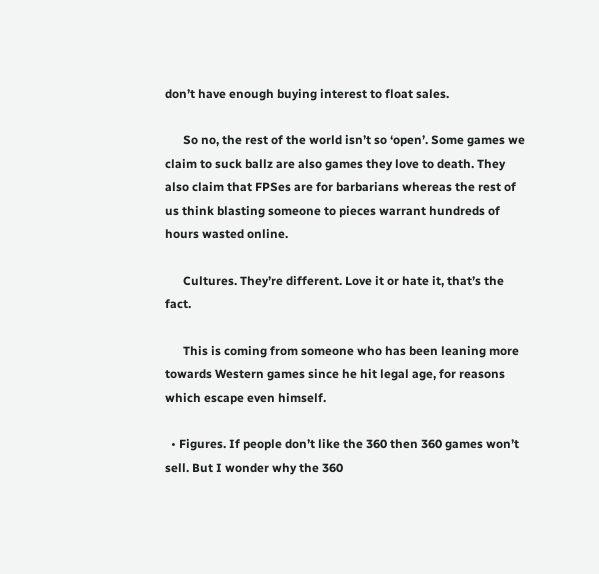don’t have enough buying interest to float sales.

      So no, the rest of the world isn’t so ‘open’. Some games we claim to suck ballz are also games they love to death. They also claim that FPSes are for barbarians whereas the rest of us think blasting someone to pieces warrant hundreds of hours wasted online.

      Cultures. They’re different. Love it or hate it, that’s the fact.

      This is coming from someone who has been leaning more towards Western games since he hit legal age, for reasons which escape even himself.

  • Figures. If people don’t like the 360 then 360 games won’t sell. But I wonder why the 360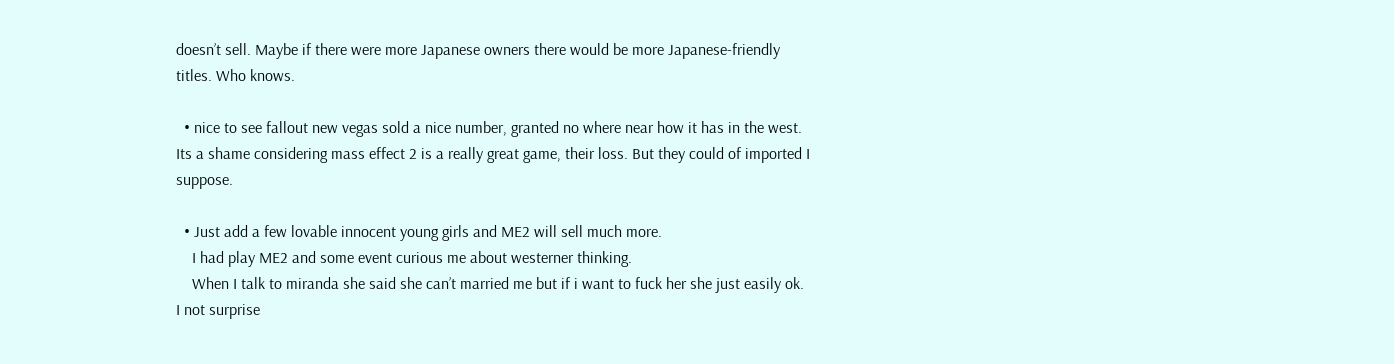doesn’t sell. Maybe if there were more Japanese owners there would be more Japanese-friendly titles. Who knows.

  • nice to see fallout new vegas sold a nice number, granted no where near how it has in the west. Its a shame considering mass effect 2 is a really great game, their loss. But they could of imported I suppose.

  • Just add a few lovable innocent young girls and ME2 will sell much more.
    I had play ME2 and some event curious me about westerner thinking.
    When I talk to miranda she said she can’t married me but if i want to fuck her she just easily ok. I not surprise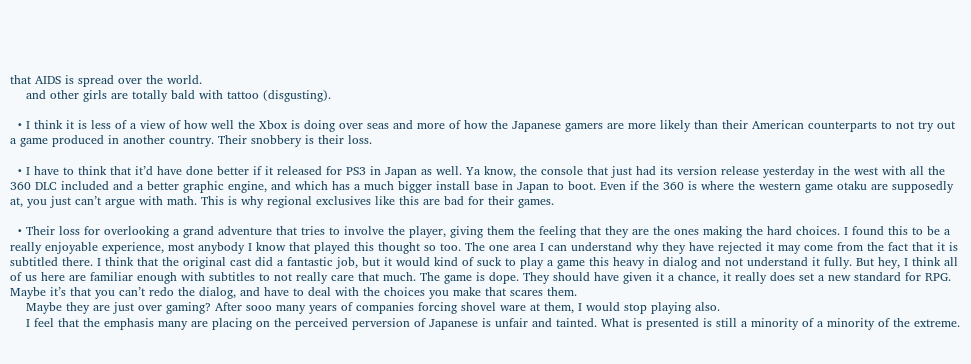that AIDS is spread over the world.
    and other girls are totally bald with tattoo (disgusting).

  • I think it is less of a view of how well the Xbox is doing over seas and more of how the Japanese gamers are more likely than their American counterparts to not try out a game produced in another country. Their snobbery is their loss.

  • I have to think that it’d have done better if it released for PS3 in Japan as well. Ya know, the console that just had its version release yesterday in the west with all the 360 DLC included and a better graphic engine, and which has a much bigger install base in Japan to boot. Even if the 360 is where the western game otaku are supposedly at, you just can’t argue with math. This is why regional exclusives like this are bad for their games.

  • Their loss for overlooking a grand adventure that tries to involve the player, giving them the feeling that they are the ones making the hard choices. I found this to be a really enjoyable experience, most anybody I know that played this thought so too. The one area I can understand why they have rejected it may come from the fact that it is subtitled there. I think that the original cast did a fantastic job, but it would kind of suck to play a game this heavy in dialog and not understand it fully. But hey, I think all of us here are familiar enough with subtitles to not really care that much. The game is dope. They should have given it a chance, it really does set a new standard for RPG. Maybe it’s that you can’t redo the dialog, and have to deal with the choices you make that scares them.
    Maybe they are just over gaming? After sooo many years of companies forcing shovel ware at them, I would stop playing also.
    I feel that the emphasis many are placing on the perceived perversion of Japanese is unfair and tainted. What is presented is still a minority of a minority of the extreme.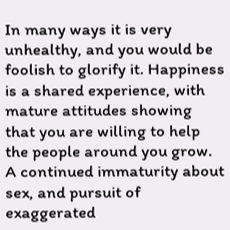In many ways it is very unhealthy, and you would be foolish to glorify it. Happiness is a shared experience, with mature attitudes showing that you are willing to help the people around you grow. A continued immaturity about sex, and pursuit of exaggerated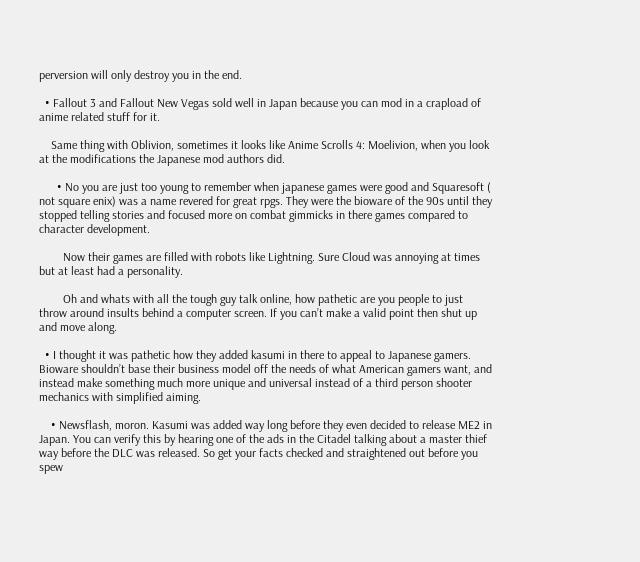perversion will only destroy you in the end.

  • Fallout 3 and Fallout New Vegas sold well in Japan because you can mod in a crapload of anime related stuff for it.

    Same thing with Oblivion, sometimes it looks like Anime Scrolls 4: Moelivion, when you look at the modifications the Japanese mod authors did.

      • No you are just too young to remember when japanese games were good and Squaresoft ( not square enix) was a name revered for great rpgs. They were the bioware of the 90s until they stopped telling stories and focused more on combat gimmicks in there games compared to character development.

        Now their games are filled with robots like Lightning. Sure Cloud was annoying at times but at least had a personality.

        Oh and whats with all the tough guy talk online, how pathetic are you people to just throw around insults behind a computer screen. If you can’t make a valid point then shut up and move along.

  • I thought it was pathetic how they added kasumi in there to appeal to Japanese gamers. Bioware shouldn’t base their business model off the needs of what American gamers want, and instead make something much more unique and universal instead of a third person shooter mechanics with simplified aiming.

    • Newsflash, moron. Kasumi was added way long before they even decided to release ME2 in Japan. You can verify this by hearing one of the ads in the Citadel talking about a master thief way before the DLC was released. So get your facts checked and straightened out before you spew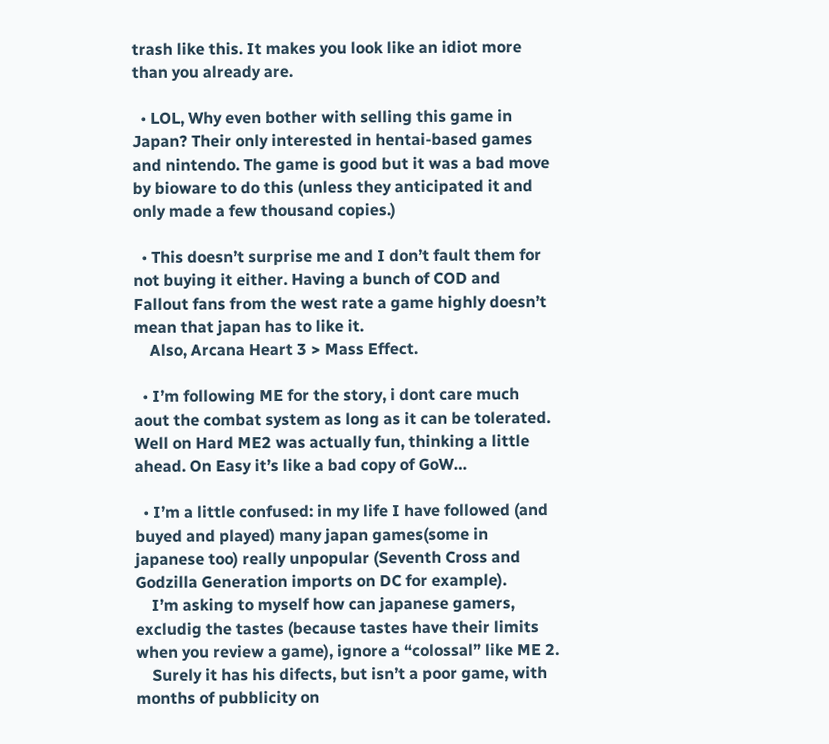trash like this. It makes you look like an idiot more than you already are.

  • LOL, Why even bother with selling this game in Japan? Their only interested in hentai-based games and nintendo. The game is good but it was a bad move by bioware to do this (unless they anticipated it and only made a few thousand copies.)

  • This doesn’t surprise me and I don’t fault them for not buying it either. Having a bunch of COD and Fallout fans from the west rate a game highly doesn’t mean that japan has to like it.
    Also, Arcana Heart 3 > Mass Effect.

  • I’m following ME for the story, i dont care much aout the combat system as long as it can be tolerated. Well on Hard ME2 was actually fun, thinking a little ahead. On Easy it’s like a bad copy of GoW…

  • I’m a little confused: in my life I have followed (and buyed and played) many japan games(some in japanese too) really unpopular (Seventh Cross and Godzilla Generation imports on DC for example).
    I’m asking to myself how can japanese gamers, excludig the tastes (because tastes have their limits when you review a game), ignore a “colossal” like ME 2.
    Surely it has his difects, but isn’t a poor game, with months of pubblicity on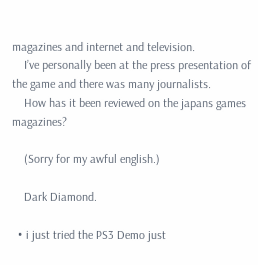magazines and internet and television.
    I’ve personally been at the press presentation of the game and there was many journalists.
    How has it been reviewed on the japans games magazines?

    (Sorry for my awful english.)

    Dark Diamond.

  • i just tried the PS3 Demo just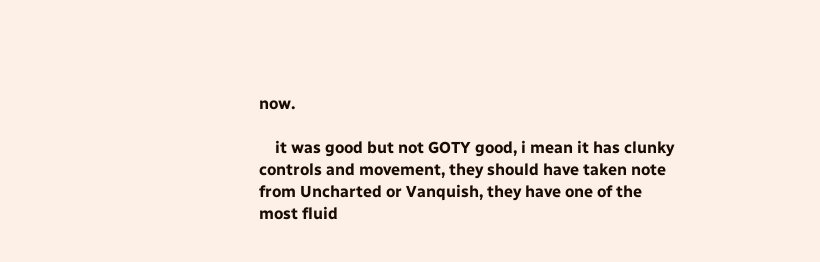now.

    it was good but not GOTY good, i mean it has clunky controls and movement, they should have taken note from Uncharted or Vanquish, they have one of the most fluid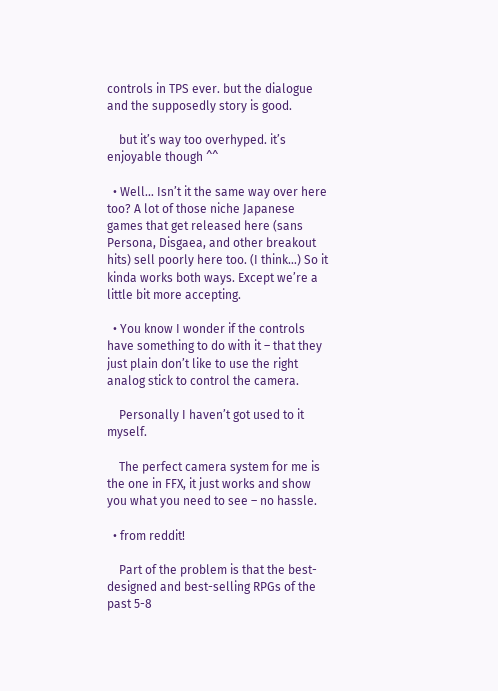controls in TPS ever. but the dialogue and the supposedly story is good.

    but it’s way too overhyped. it’s enjoyable though ^^

  • Well… Isn’t it the same way over here too? A lot of those niche Japanese games that get released here (sans Persona, Disgaea, and other breakout hits) sell poorly here too. (I think…) So it kinda works both ways. Except we’re a little bit more accepting.

  • You know I wonder if the controls have something to do with it – that they just plain don’t like to use the right analog stick to control the camera.

    Personally I haven’t got used to it myself.

    The perfect camera system for me is the one in FFX, it just works and show you what you need to see – no hassle.

  • from reddit!

    Part of the problem is that the best-designed and best-selling RPGs of the past 5-8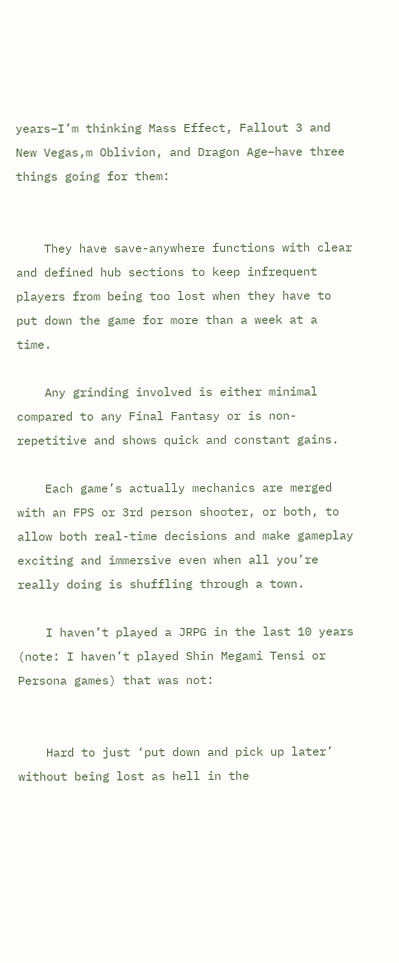years–I’m thinking Mass Effect, Fallout 3 and New Vegas,m Oblivion, and Dragon Age–have three things going for them:


    They have save-anywhere functions with clear and defined hub sections to keep infrequent players from being too lost when they have to put down the game for more than a week at a time.

    Any grinding involved is either minimal compared to any Final Fantasy or is non-repetitive and shows quick and constant gains.

    Each game’s actually mechanics are merged with an FPS or 3rd person shooter, or both, to allow both real-time decisions and make gameplay exciting and immersive even when all you’re really doing is shuffling through a town.

    I haven’t played a JRPG in the last 10 years (note: I haven’t played Shin Megami Tensi or Persona games) that was not:


    Hard to just ‘put down and pick up later’ without being lost as hell in the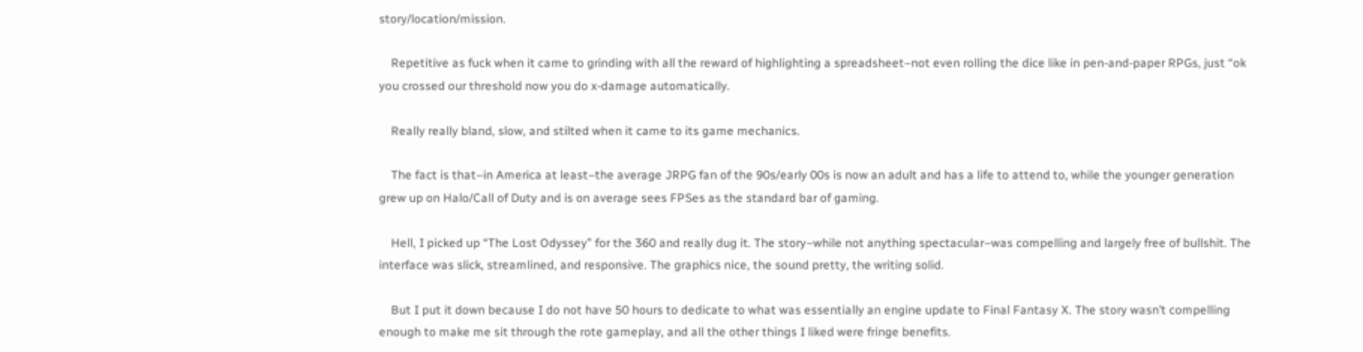story/location/mission.

    Repetitive as fuck when it came to grinding with all the reward of highlighting a spreadsheet–not even rolling the dice like in pen-and-paper RPGs, just “ok you crossed our threshold now you do x-damage automatically.

    Really really bland, slow, and stilted when it came to its game mechanics.

    The fact is that–in America at least–the average JRPG fan of the 90s/early 00s is now an adult and has a life to attend to, while the younger generation grew up on Halo/Call of Duty and is on average sees FPSes as the standard bar of gaming.

    Hell, I picked up “The Lost Odyssey” for the 360 and really dug it. The story–while not anything spectacular–was compelling and largely free of bullshit. The interface was slick, streamlined, and responsive. The graphics nice, the sound pretty, the writing solid.

    But I put it down because I do not have 50 hours to dedicate to what was essentially an engine update to Final Fantasy X. The story wasn’t compelling enough to make me sit through the rote gameplay, and all the other things I liked were fringe benefits.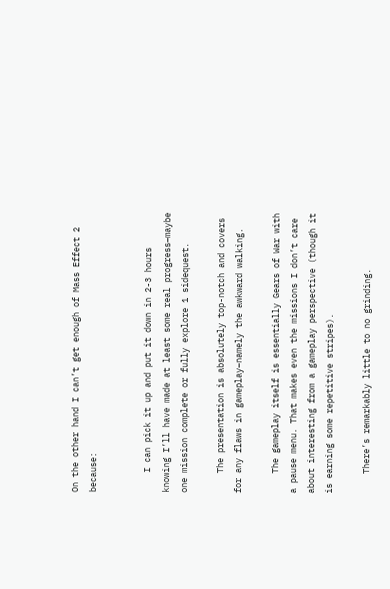On the other hand I can’t get enough of Mass Effect 2 because:


    I can pick it up and put it down in 2-3 hours knowing I’ll have made at least some real progress–maybe one mission complete or fully explore 1 sidequest.

    The presentation is absolutely top-notch and covers for any flaws in gameplay–namely the awkward walking.

    The gameplay itself is essentially Gears of War with a pause menu. That makes even the missions I don’t care about interesting from a gameplay perspective (though it is earning some repetitive stripes).

    There’s remarkably little to no grinding.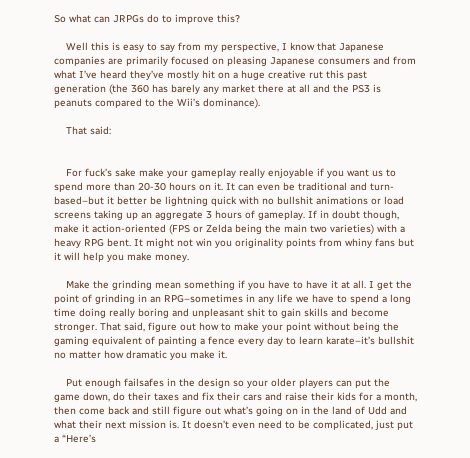So what can JRPGs do to improve this?

    Well this is easy to say from my perspective, I know that Japanese companies are primarily focused on pleasing Japanese consumers and from what I’ve heard they’ve mostly hit on a huge creative rut this past generation (the 360 has barely any market there at all and the PS3 is peanuts compared to the Wii’s dominance).

    That said:


    For fuck’s sake make your gameplay really enjoyable if you want us to spend more than 20-30 hours on it. It can even be traditional and turn-based–but it better be lightning quick with no bullshit animations or load screens taking up an aggregate 3 hours of gameplay. If in doubt though, make it action-oriented (FPS or Zelda being the main two varieties) with a heavy RPG bent. It might not win you originality points from whiny fans but it will help you make money.

    Make the grinding mean something if you have to have it at all. I get the point of grinding in an RPG–sometimes in any life we have to spend a long time doing really boring and unpleasant shit to gain skills and become stronger. That said, figure out how to make your point without being the gaming equivalent of painting a fence every day to learn karate–it’s bullshit no matter how dramatic you make it.

    Put enough failsafes in the design so your older players can put the game down, do their taxes and fix their cars and raise their kids for a month, then come back and still figure out what’s going on in the land of Udd and what their next mission is. It doesn’t even need to be complicated, just put a “Here’s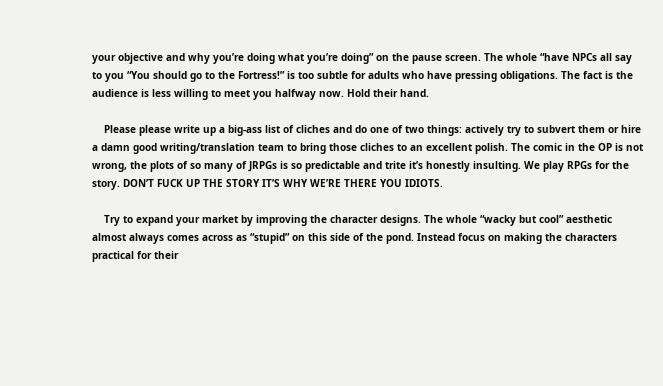your objective and why you’re doing what you’re doing” on the pause screen. The whole “have NPCs all say to you “You should go to the Fortress!” is too subtle for adults who have pressing obligations. The fact is the audience is less willing to meet you halfway now. Hold their hand.

    Please please write up a big-ass list of cliches and do one of two things: actively try to subvert them or hire a damn good writing/translation team to bring those cliches to an excellent polish. The comic in the OP is not wrong, the plots of so many of JRPGs is so predictable and trite it’s honestly insulting. We play RPGs for the story. DON’T FUCK UP THE STORY IT’S WHY WE’RE THERE YOU IDIOTS.

    Try to expand your market by improving the character designs. The whole “wacky but cool” aesthetic almost always comes across as “stupid” on this side of the pond. Instead focus on making the characters practical for their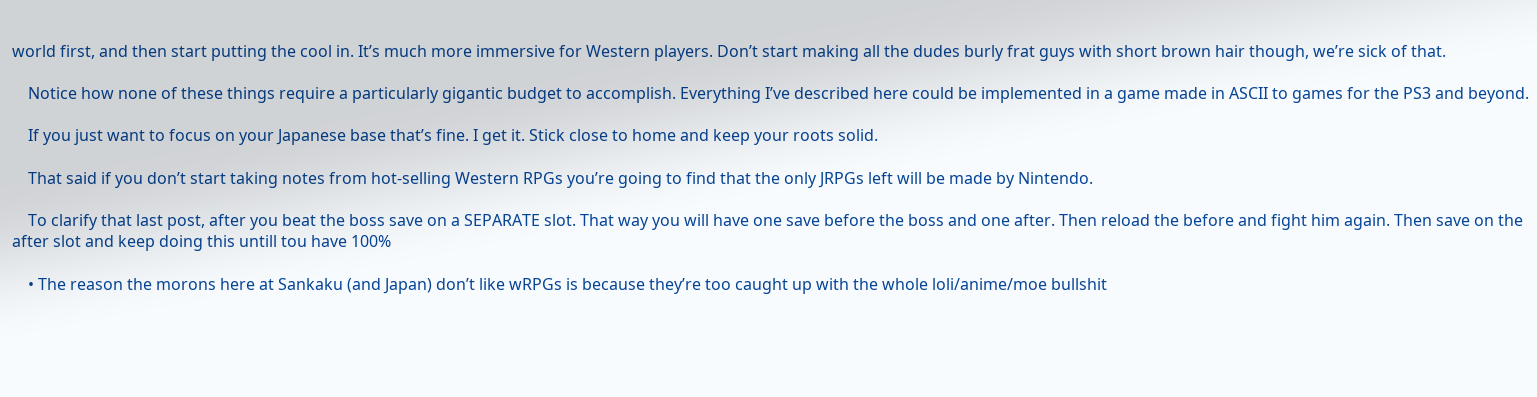world first, and then start putting the cool in. It’s much more immersive for Western players. Don’t start making all the dudes burly frat guys with short brown hair though, we’re sick of that.

    Notice how none of these things require a particularly gigantic budget to accomplish. Everything I’ve described here could be implemented in a game made in ASCII to games for the PS3 and beyond.

    If you just want to focus on your Japanese base that’s fine. I get it. Stick close to home and keep your roots solid.

    That said if you don’t start taking notes from hot-selling Western RPGs you’re going to find that the only JRPGs left will be made by Nintendo.

    To clarify that last post, after you beat the boss save on a SEPARATE slot. That way you will have one save before the boss and one after. Then reload the before and fight him again. Then save on the after slot and keep doing this untill tou have 100%

    • The reason the morons here at Sankaku (and Japan) don’t like wRPGs is because they’re too caught up with the whole loli/anime/moe bullshit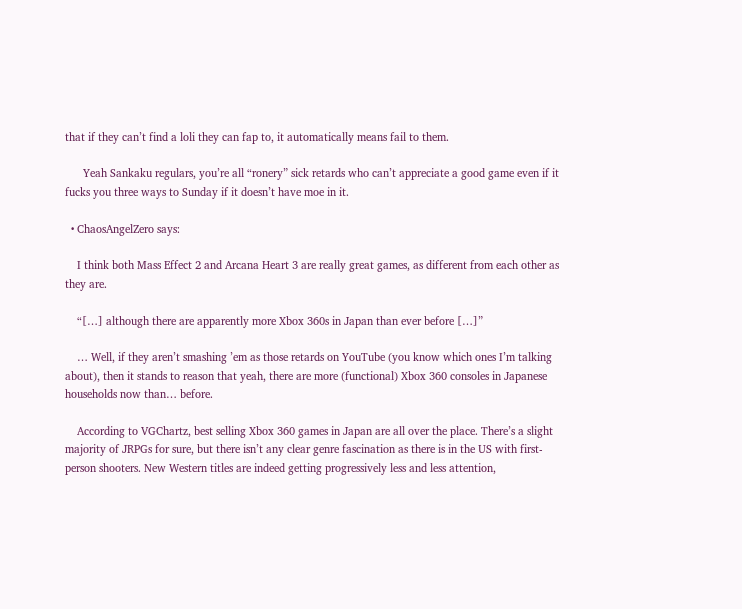that if they can’t find a loli they can fap to, it automatically means fail to them.

      Yeah Sankaku regulars, you’re all “ronery” sick retards who can’t appreciate a good game even if it fucks you three ways to Sunday if it doesn’t have moe in it.

  • ChaosAngelZero says:

    I think both Mass Effect 2 and Arcana Heart 3 are really great games, as different from each other as they are.

    “[…] although there are apparently more Xbox 360s in Japan than ever before […]”

    … Well, if they aren’t smashing ’em as those retards on YouTube (you know which ones I’m talking about), then it stands to reason that yeah, there are more (functional) Xbox 360 consoles in Japanese households now than… before.

    According to VGChartz, best selling Xbox 360 games in Japan are all over the place. There’s a slight majority of JRPGs for sure, but there isn’t any clear genre fascination as there is in the US with first-person shooters. New Western titles are indeed getting progressively less and less attention,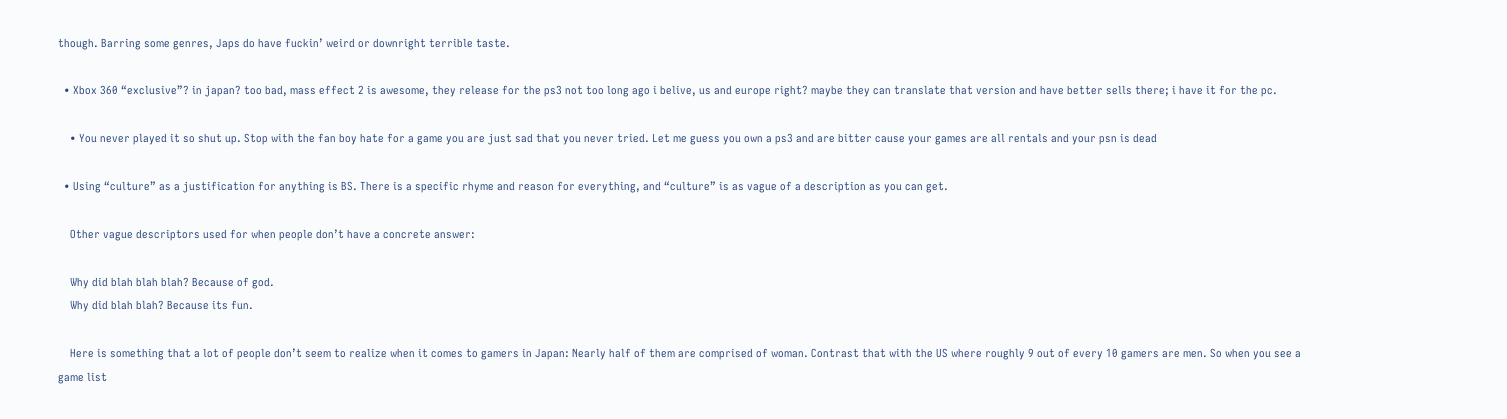though. Barring some genres, Japs do have fuckin’ weird or downright terrible taste.

  • Xbox 360 “exclusive”? in japan? too bad, mass effect 2 is awesome, they release for the ps3 not too long ago i belive, us and europe right? maybe they can translate that version and have better sells there; i have it for the pc.

    • You never played it so shut up. Stop with the fan boy hate for a game you are just sad that you never tried. Let me guess you own a ps3 and are bitter cause your games are all rentals and your psn is dead

  • Using “culture” as a justification for anything is BS. There is a specific rhyme and reason for everything, and “culture” is as vague of a description as you can get.

    Other vague descriptors used for when people don’t have a concrete answer:

    Why did blah blah blah? Because of god.
    Why did blah blah? Because its fun.

    Here is something that a lot of people don’t seem to realize when it comes to gamers in Japan: Nearly half of them are comprised of woman. Contrast that with the US where roughly 9 out of every 10 gamers are men. So when you see a game list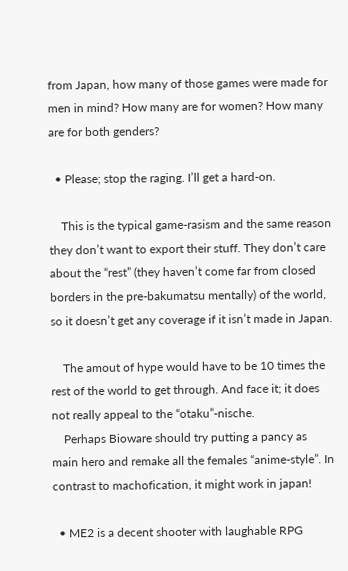from Japan, how many of those games were made for men in mind? How many are for women? How many are for both genders?

  • Please; stop the raging. I’ll get a hard-on.

    This is the typical game-rasism and the same reason they don’t want to export their stuff. They don’t care about the “rest” (they haven’t come far from closed borders in the pre-bakumatsu mentally) of the world, so it doesn’t get any coverage if it isn’t made in Japan.

    The amout of hype would have to be 10 times the rest of the world to get through. And face it; it does not really appeal to the “otaku”-nische.
    Perhaps Bioware should try putting a pancy as main hero and remake all the females “anime-style”. In contrast to machofication, it might work in japan!

  • ME2 is a decent shooter with laughable RPG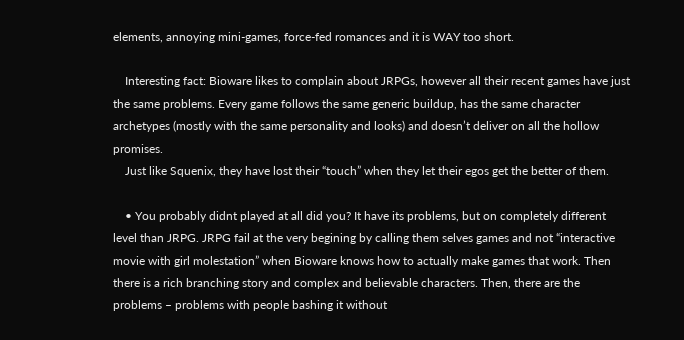elements, annoying mini-games, force-fed romances and it is WAY too short.

    Interesting fact: Bioware likes to complain about JRPGs, however all their recent games have just the same problems. Every game follows the same generic buildup, has the same character archetypes (mostly with the same personality and looks) and doesn’t deliver on all the hollow promises.
    Just like Squenix, they have lost their “touch” when they let their egos get the better of them.

    • You probably didnt played at all did you? It have its problems, but on completely different level than JRPG. JRPG fail at the very begining by calling them selves games and not “interactive movie with girl molestation” when Bioware knows how to actually make games that work. Then there is a rich branching story and complex and believable characters. Then, there are the problems – problems with people bashing it without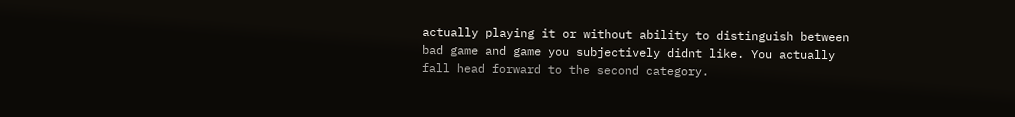actually playing it or without ability to distinguish between bad game and game you subjectively didnt like. You actually fall head forward to the second category.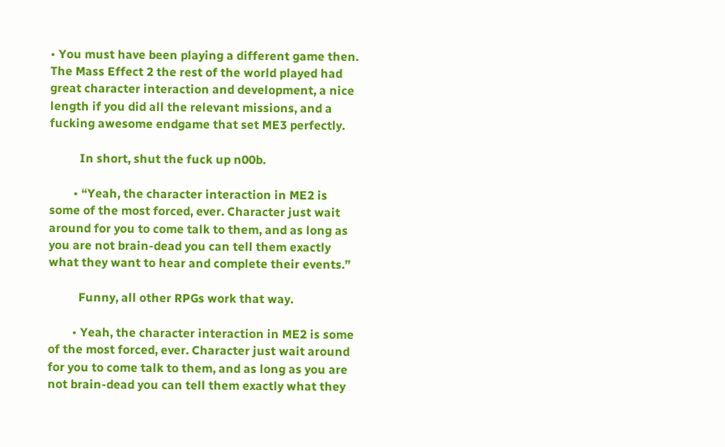• You must have been playing a different game then. The Mass Effect 2 the rest of the world played had great character interaction and development, a nice length if you did all the relevant missions, and a fucking awesome endgame that set ME3 perfectly.

          In short, shut the fuck up n00b.

        • “Yeah, the character interaction in ME2 is some of the most forced, ever. Character just wait around for you to come talk to them, and as long as you are not brain-dead you can tell them exactly what they want to hear and complete their events.”

          Funny, all other RPGs work that way.

        • Yeah, the character interaction in ME2 is some of the most forced, ever. Character just wait around for you to come talk to them, and as long as you are not brain-dead you can tell them exactly what they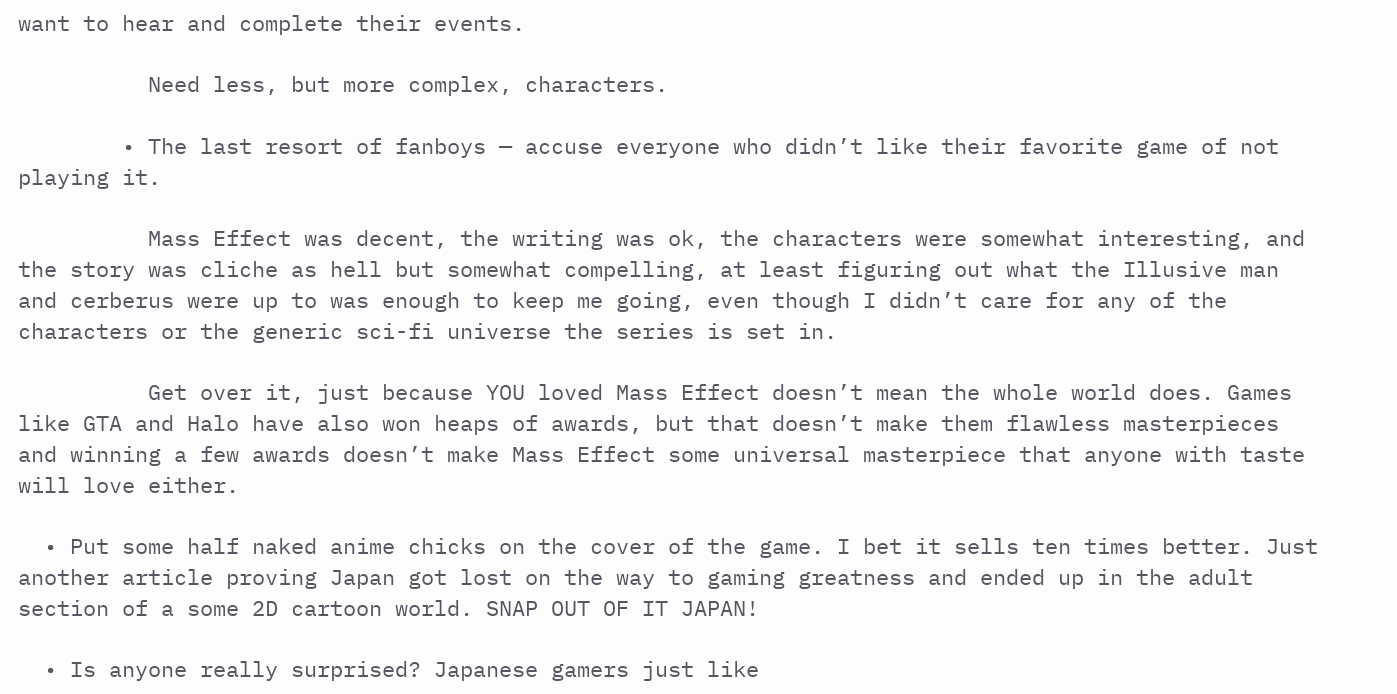want to hear and complete their events.

          Need less, but more complex, characters.

        • The last resort of fanboys — accuse everyone who didn’t like their favorite game of not playing it.

          Mass Effect was decent, the writing was ok, the characters were somewhat interesting, and the story was cliche as hell but somewhat compelling, at least figuring out what the Illusive man and cerberus were up to was enough to keep me going, even though I didn’t care for any of the characters or the generic sci-fi universe the series is set in.

          Get over it, just because YOU loved Mass Effect doesn’t mean the whole world does. Games like GTA and Halo have also won heaps of awards, but that doesn’t make them flawless masterpieces and winning a few awards doesn’t make Mass Effect some universal masterpiece that anyone with taste will love either.

  • Put some half naked anime chicks on the cover of the game. I bet it sells ten times better. Just another article proving Japan got lost on the way to gaming greatness and ended up in the adult section of a some 2D cartoon world. SNAP OUT OF IT JAPAN!

  • Is anyone really surprised? Japanese gamers just like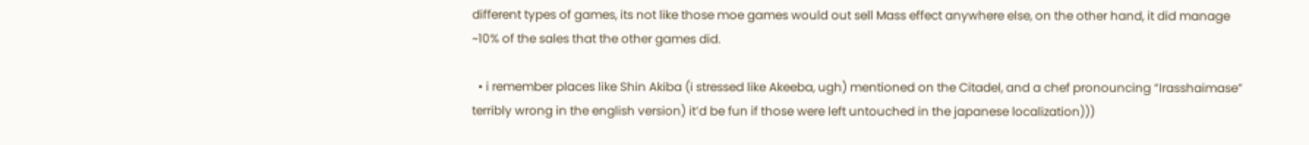different types of games, its not like those moe games would out sell Mass effect anywhere else, on the other hand, it did manage ~10% of the sales that the other games did.

  • i remember places like Shin Akiba (i stressed like Akeeba, ugh) mentioned on the Citadel, and a chef pronouncing “Irasshaimase” terribly wrong in the english version) it’d be fun if those were left untouched in the japanese localization)))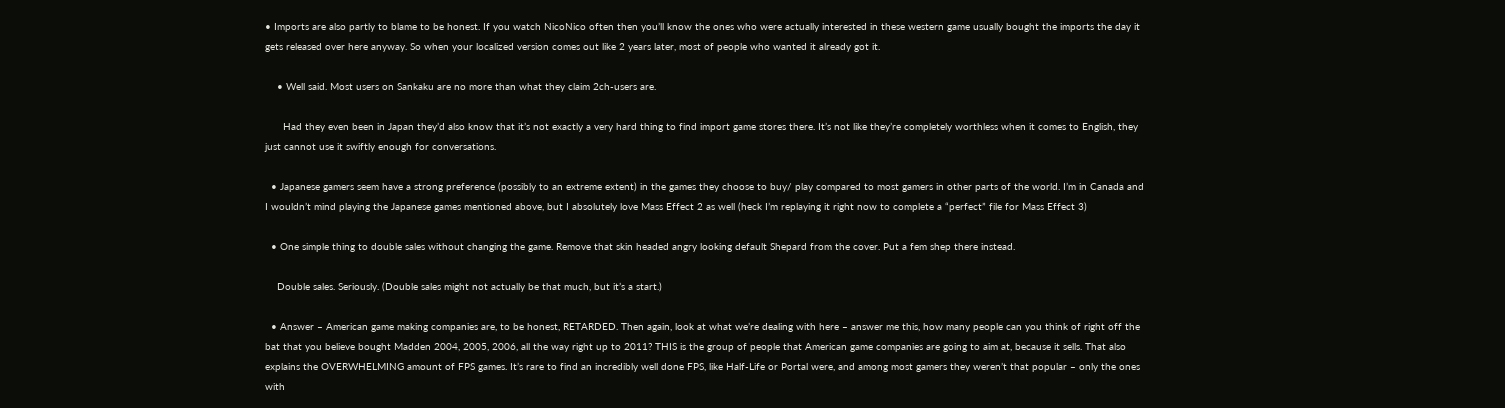• Imports are also partly to blame to be honest. If you watch NicoNico often then you’ll know the ones who were actually interested in these western game usually bought the imports the day it gets released over here anyway. So when your localized version comes out like 2 years later, most of people who wanted it already got it.

    • Well said. Most users on Sankaku are no more than what they claim 2ch-users are.

      Had they even been in Japan they’d also know that it’s not exactly a very hard thing to find import game stores there. It’s not like they’re completely worthless when it comes to English, they just cannot use it swiftly enough for conversations.

  • Japanese gamers seem have a strong preference (possibly to an extreme extent) in the games they choose to buy/ play compared to most gamers in other parts of the world. I’m in Canada and I wouldn’t mind playing the Japanese games mentioned above, but I absolutely love Mass Effect 2 as well (heck I’m replaying it right now to complete a “perfect” file for Mass Effect 3)

  • One simple thing to double sales without changing the game. Remove that skin headed angry looking default Shepard from the cover. Put a fem shep there instead.

    Double sales. Seriously. (Double sales might not actually be that much, but it’s a start.)

  • Answer – American game making companies are, to be honest, RETARDED. Then again, look at what we’re dealing with here – answer me this, how many people can you think of right off the bat that you believe bought Madden 2004, 2005, 2006, all the way right up to 2011? THIS is the group of people that American game companies are going to aim at, because it sells. That also explains the OVERWHELMING amount of FPS games. It’s rare to find an incredibly well done FPS, like Half-Life or Portal were, and among most gamers they weren’t that popular – only the ones with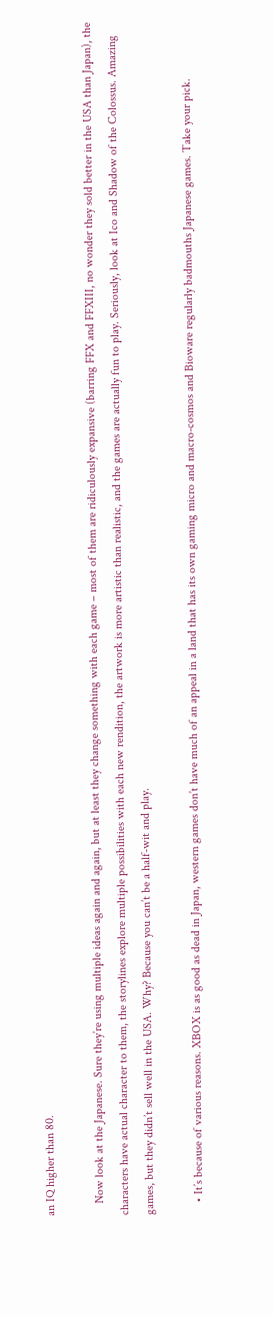an IQ higher than 80.

    Now look at the Japanese. Sure they’re using multiple ideas again and again, but at least they change something with each game – most of them are ridiculously expansive (barring FFX and FFXIII, no wonder they sold better in the USA than Japan), the characters have actual character to them, the storylines explore multiple possibilities with each new rendition, the artwork is more artistic than realistic, and the games are actually fun to play. Seriously, look at Ico and Shadow of the Colossus. Amazing games, but they didn’t sell well in the USA. Why? Because you can’t be a half-wit and play.

    • It’s because of various reasons. XBOX is as good as dead in Japan, western games don’t have much of an appeal in a land that has its own gaming micro and macro-cosmos and Bioware regularly badmouths Japanese games. Take your pick.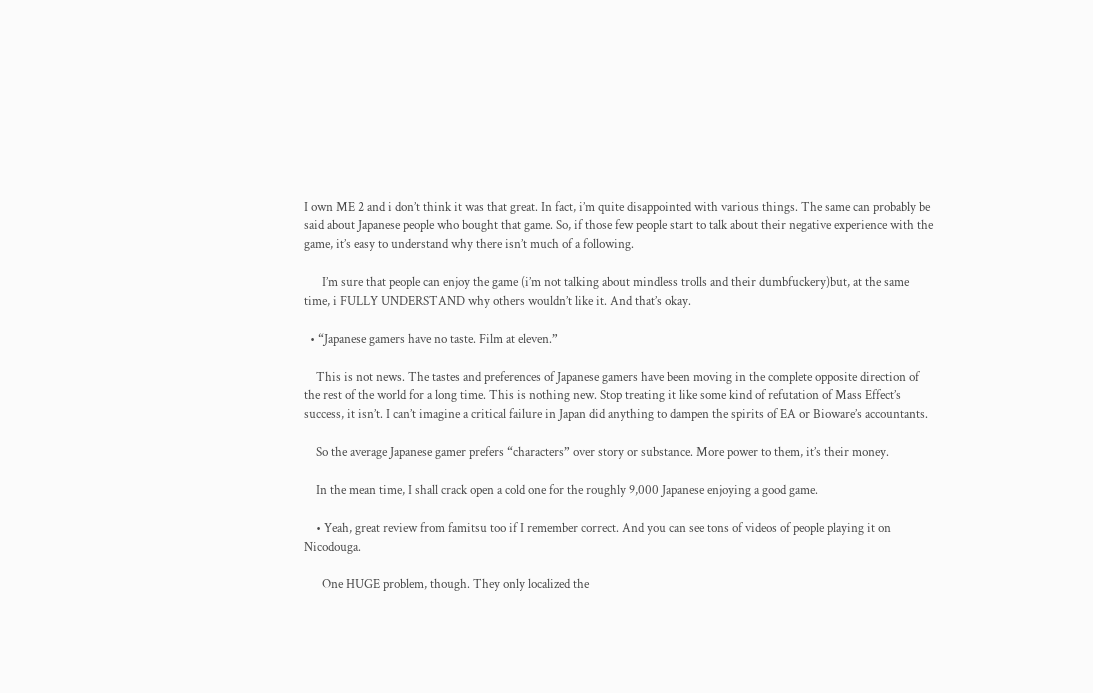I own ME 2 and i don’t think it was that great. In fact, i’m quite disappointed with various things. The same can probably be said about Japanese people who bought that game. So, if those few people start to talk about their negative experience with the game, it’s easy to understand why there isn’t much of a following.

      I’m sure that people can enjoy the game (i’m not talking about mindless trolls and their dumbfuckery)but, at the same time, i FULLY UNDERSTAND why others wouldn’t like it. And that’s okay.

  • “Japanese gamers have no taste. Film at eleven.”

    This is not news. The tastes and preferences of Japanese gamers have been moving in the complete opposite direction of the rest of the world for a long time. This is nothing new. Stop treating it like some kind of refutation of Mass Effect’s success, it isn’t. I can’t imagine a critical failure in Japan did anything to dampen the spirits of EA or Bioware’s accountants.

    So the average Japanese gamer prefers “characters” over story or substance. More power to them, it’s their money.

    In the mean time, I shall crack open a cold one for the roughly 9,000 Japanese enjoying a good game.

    • Yeah, great review from famitsu too if I remember correct. And you can see tons of videos of people playing it on Nicodouga.

      One HUGE problem, though. They only localized the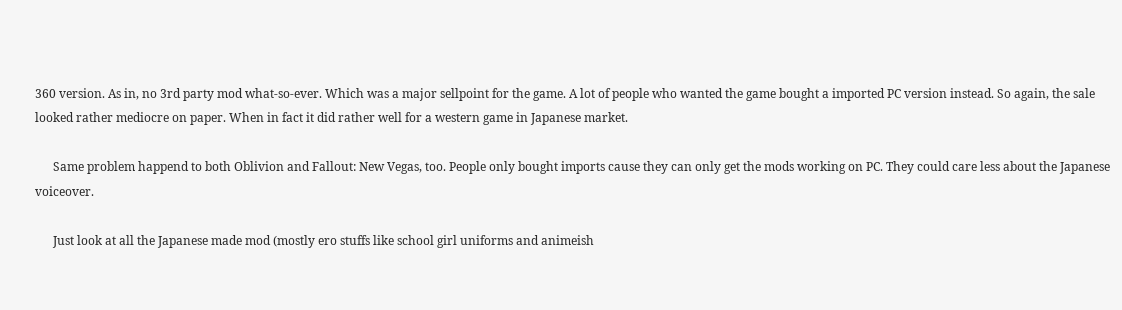360 version. As in, no 3rd party mod what-so-ever. Which was a major sellpoint for the game. A lot of people who wanted the game bought a imported PC version instead. So again, the sale looked rather mediocre on paper. When in fact it did rather well for a western game in Japanese market.

      Same problem happend to both Oblivion and Fallout: New Vegas, too. People only bought imports cause they can only get the mods working on PC. They could care less about the Japanese voiceover.

      Just look at all the Japanese made mod (mostly ero stuffs like school girl uniforms and animeish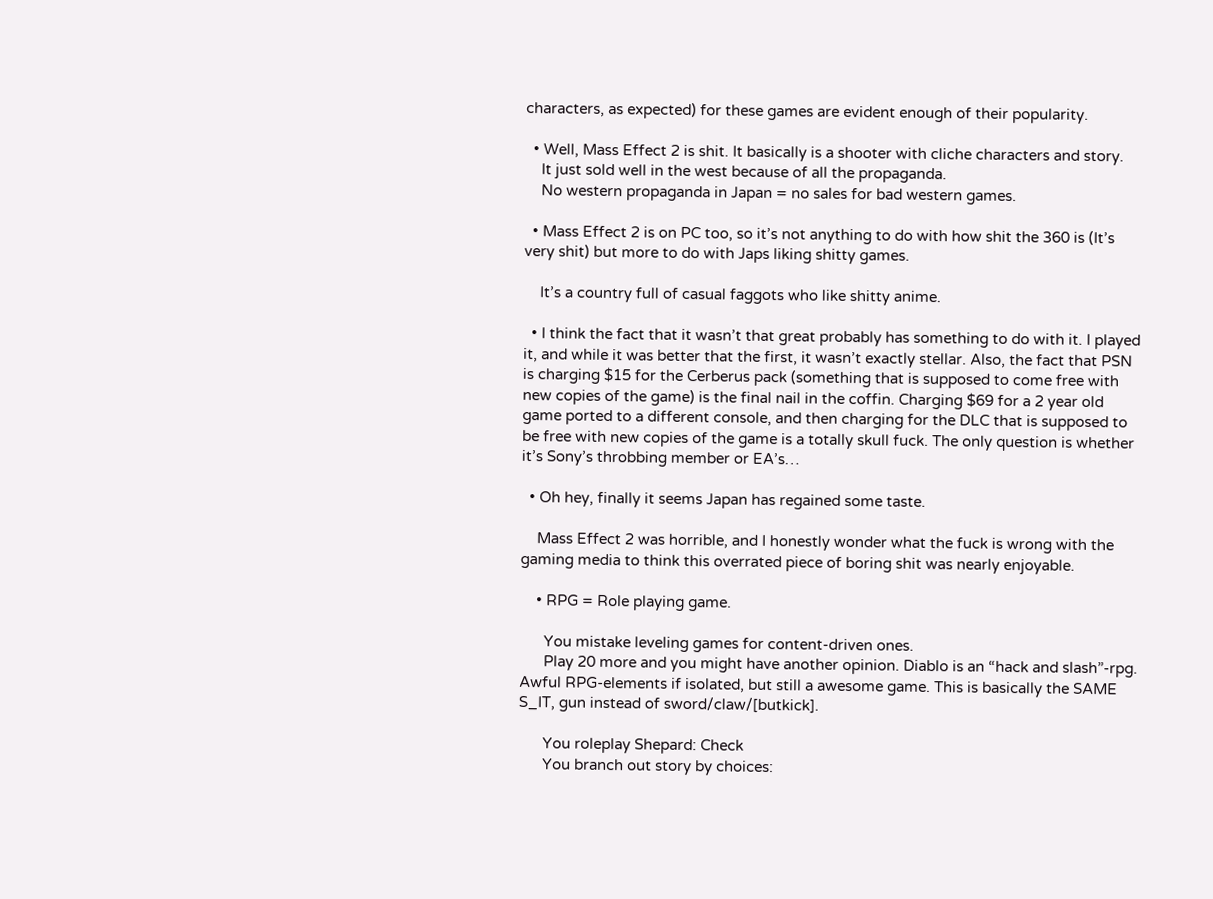characters, as expected) for these games are evident enough of their popularity.

  • Well, Mass Effect 2 is shit. It basically is a shooter with cliche characters and story.
    It just sold well in the west because of all the propaganda.
    No western propaganda in Japan = no sales for bad western games.

  • Mass Effect 2 is on PC too, so it’s not anything to do with how shit the 360 is (It’s very shit) but more to do with Japs liking shitty games.

    It’s a country full of casual faggots who like shitty anime.

  • I think the fact that it wasn’t that great probably has something to do with it. I played it, and while it was better that the first, it wasn’t exactly stellar. Also, the fact that PSN is charging $15 for the Cerberus pack (something that is supposed to come free with new copies of the game) is the final nail in the coffin. Charging $69 for a 2 year old game ported to a different console, and then charging for the DLC that is supposed to be free with new copies of the game is a totally skull fuck. The only question is whether it’s Sony’s throbbing member or EA’s…

  • Oh hey, finally it seems Japan has regained some taste.

    Mass Effect 2 was horrible, and I honestly wonder what the fuck is wrong with the gaming media to think this overrated piece of boring shit was nearly enjoyable.

    • RPG = Role playing game.

      You mistake leveling games for content-driven ones.
      Play 20 more and you might have another opinion. Diablo is an “hack and slash”-rpg. Awful RPG-elements if isolated, but still a awesome game. This is basically the SAME S_IT, gun instead of sword/claw/[butkick].

      You roleplay Shepard: Check
      You branch out story by choices: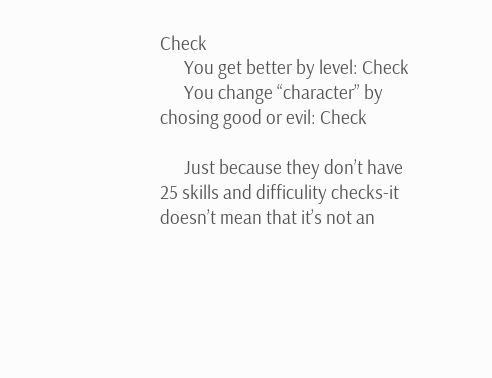Check
      You get better by level: Check
      You change “character” by chosing good or evil: Check

      Just because they don’t have 25 skills and difficulity checks-it doesn’t mean that it’s not an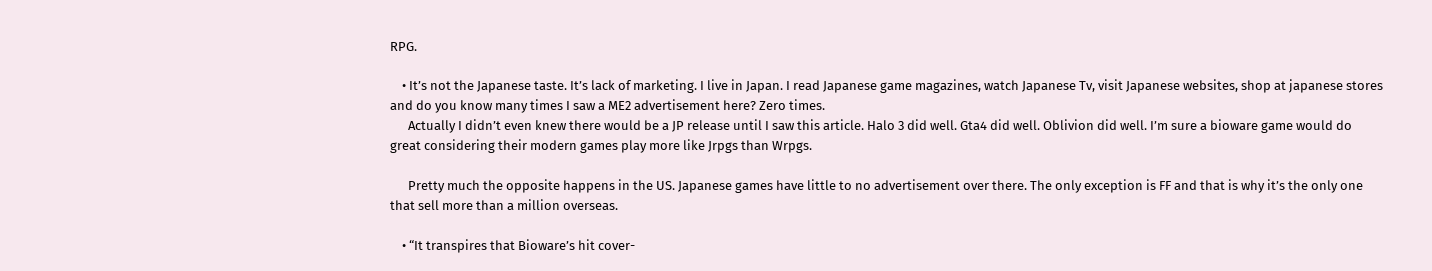RPG.

    • It’s not the Japanese taste. It’s lack of marketing. I live in Japan. I read Japanese game magazines, watch Japanese Tv, visit Japanese websites, shop at japanese stores and do you know many times I saw a ME2 advertisement here? Zero times.
      Actually I didn’t even knew there would be a JP release until I saw this article. Halo 3 did well. Gta4 did well. Oblivion did well. I’m sure a bioware game would do great considering their modern games play more like Jrpgs than Wrpgs.

      Pretty much the opposite happens in the US. Japanese games have little to no advertisement over there. The only exception is FF and that is why it’s the only one that sell more than a million overseas.

    • “It transpires that Bioware’s hit cover-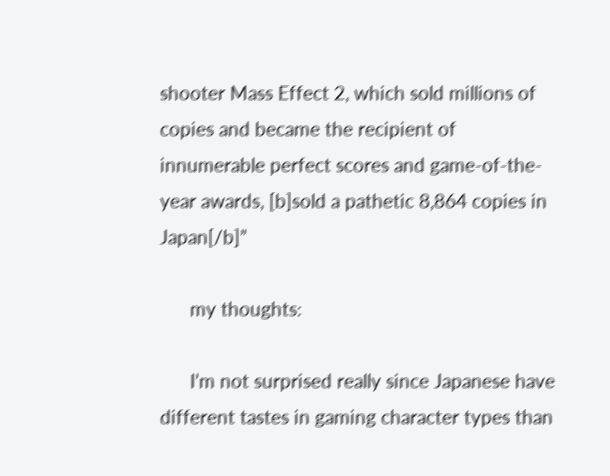shooter Mass Effect 2, which sold millions of copies and became the recipient of innumerable perfect scores and game-of-the-year awards, [b]sold a pathetic 8,864 copies in Japan[/b]”

      my thoughts:

      I’m not surprised really since Japanese have different tastes in gaming character types than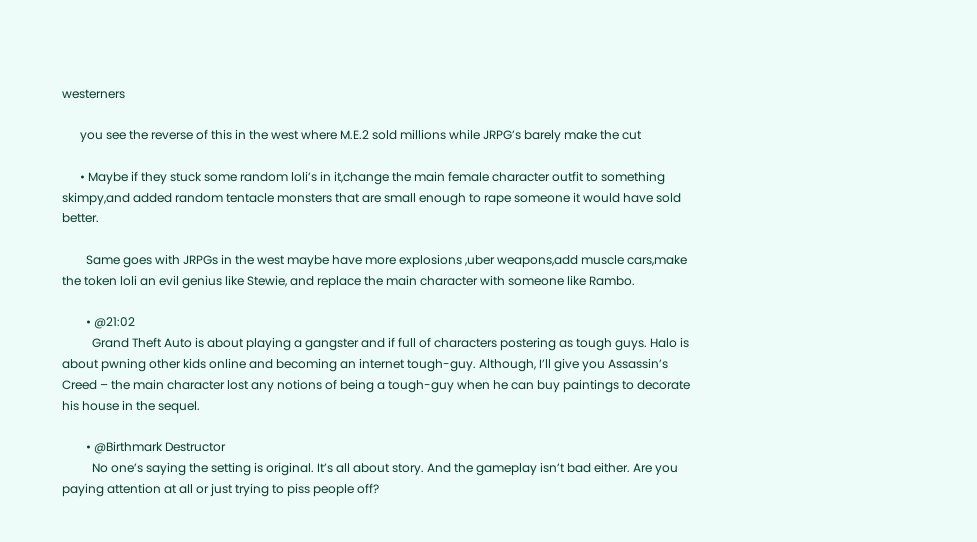westerners

      you see the reverse of this in the west where M.E.2 sold millions while JRPG’s barely make the cut

      • Maybe if they stuck some random loli’s in it,change the main female character outfit to something skimpy,and added random tentacle monsters that are small enough to rape someone it would have sold better.

        Same goes with JRPGs in the west maybe have more explosions ,uber weapons,add muscle cars,make the token loli an evil genius like Stewie, and replace the main character with someone like Rambo.

        • @21:02
          Grand Theft Auto is about playing a gangster and if full of characters postering as tough guys. Halo is about pwning other kids online and becoming an internet tough-guy. Although, I’ll give you Assassin’s Creed – the main character lost any notions of being a tough-guy when he can buy paintings to decorate his house in the sequel.

        • @Birthmark Destructor
          No one’s saying the setting is original. It’s all about story. And the gameplay isn’t bad either. Are you paying attention at all or just trying to piss people off?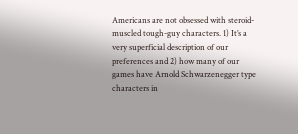Americans are not obsessed with steroid-muscled tough-guy characters. 1) It’s a very superficial description of our preferences and 2) how many of our games have Arnold Schwarzenegger type characters in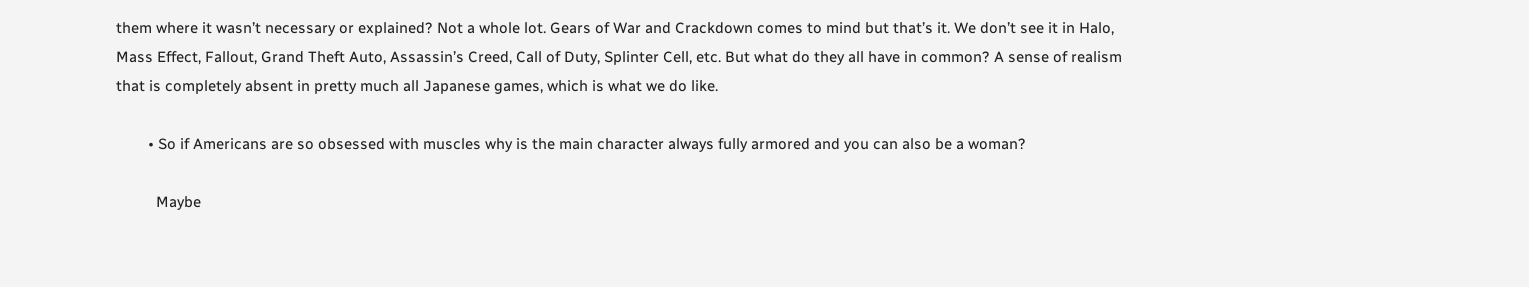them where it wasn’t necessary or explained? Not a whole lot. Gears of War and Crackdown comes to mind but that’s it. We don’t see it in Halo, Mass Effect, Fallout, Grand Theft Auto, Assassin’s Creed, Call of Duty, Splinter Cell, etc. But what do they all have in common? A sense of realism that is completely absent in pretty much all Japanese games, which is what we do like.

        • So if Americans are so obsessed with muscles why is the main character always fully armored and you can also be a woman?

          Maybe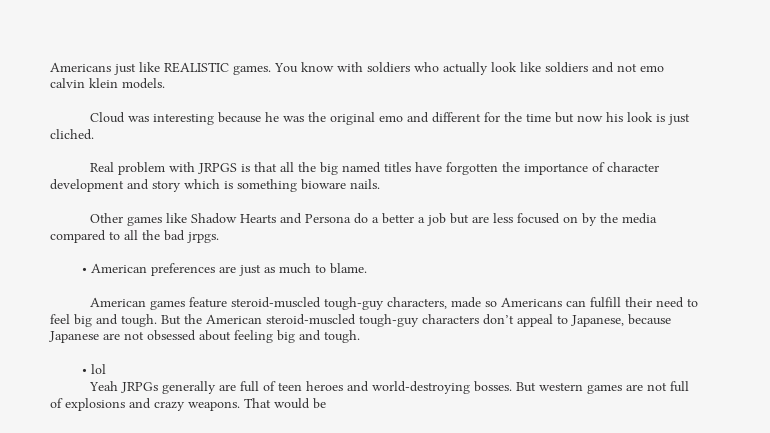Americans just like REALISTIC games. You know with soldiers who actually look like soldiers and not emo calvin klein models.

          Cloud was interesting because he was the original emo and different for the time but now his look is just cliched.

          Real problem with JRPGS is that all the big named titles have forgotten the importance of character development and story which is something bioware nails.

          Other games like Shadow Hearts and Persona do a better a job but are less focused on by the media compared to all the bad jrpgs.

        • American preferences are just as much to blame.

          American games feature steroid-muscled tough-guy characters, made so Americans can fulfill their need to feel big and tough. But the American steroid-muscled tough-guy characters don’t appeal to Japanese, because Japanese are not obsessed about feeling big and tough.

        • lol
          Yeah JRPGs generally are full of teen heroes and world-destroying bosses. But western games are not full of explosions and crazy weapons. That would be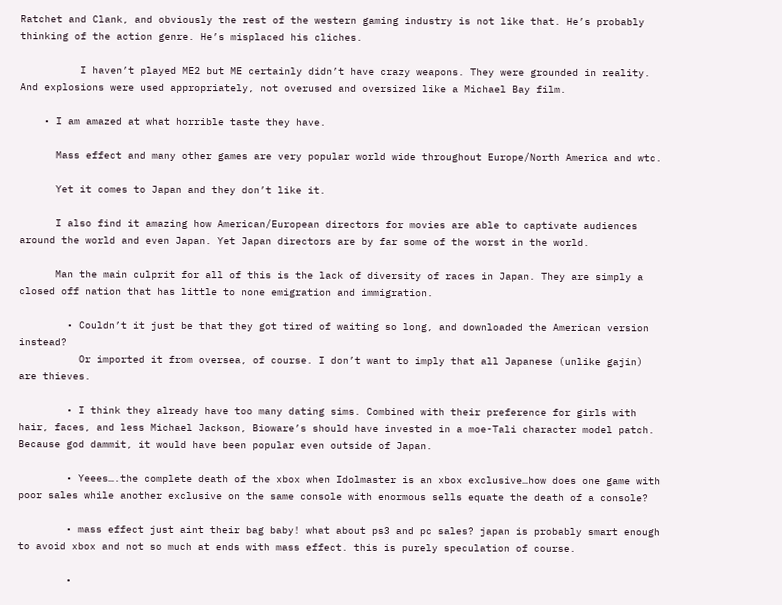Ratchet and Clank, and obviously the rest of the western gaming industry is not like that. He’s probably thinking of the action genre. He’s misplaced his cliches.

          I haven’t played ME2 but ME certainly didn’t have crazy weapons. They were grounded in reality. And explosions were used appropriately, not overused and oversized like a Michael Bay film.

    • I am amazed at what horrible taste they have.

      Mass effect and many other games are very popular world wide throughout Europe/North America and wtc.

      Yet it comes to Japan and they don’t like it.

      I also find it amazing how American/European directors for movies are able to captivate audiences around the world and even Japan. Yet Japan directors are by far some of the worst in the world.

      Man the main culprit for all of this is the lack of diversity of races in Japan. They are simply a closed off nation that has little to none emigration and immigration.

        • Couldn’t it just be that they got tired of waiting so long, and downloaded the American version instead?
          Or imported it from oversea, of course. I don’t want to imply that all Japanese (unlike gajin) are thieves.

        • I think they already have too many dating sims. Combined with their preference for girls with hair, faces, and less Michael Jackson, Bioware’s should have invested in a moe-Tali character model patch. Because god dammit, it would have been popular even outside of Japan.

        • Yeees….the complete death of the xbox when Idolmaster is an xbox exclusive…how does one game with poor sales while another exclusive on the same console with enormous sells equate the death of a console?

        • mass effect just aint their bag baby! what about ps3 and pc sales? japan is probably smart enough to avoid xbox and not so much at ends with mass effect. this is purely speculation of course.

        •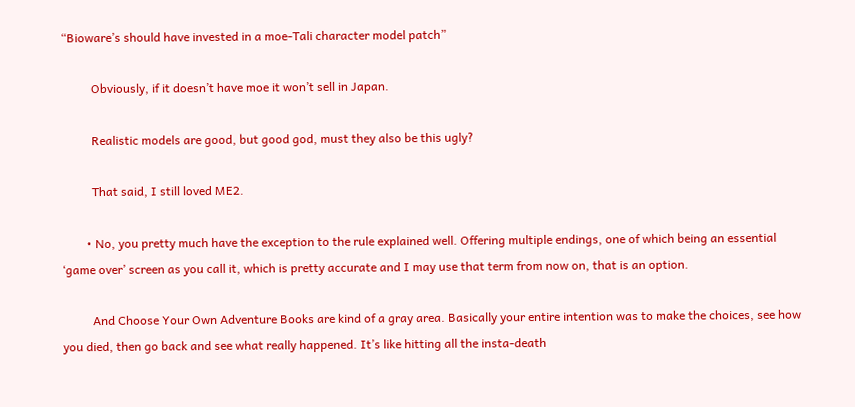“Bioware’s should have invested in a moe-Tali character model patch”

          Obviously, if it doesn’t have moe it won’t sell in Japan.

          Realistic models are good, but good god, must they also be this ugly?

          That said, I still loved ME2.

        • No, you pretty much have the exception to the rule explained well. Offering multiple endings, one of which being an essential ‘game over’ screen as you call it, which is pretty accurate and I may use that term from now on, that is an option.

          And Choose Your Own Adventure Books are kind of a gray area. Basically your entire intention was to make the choices, see how you died, then go back and see what really happened. It’s like hitting all the insta-death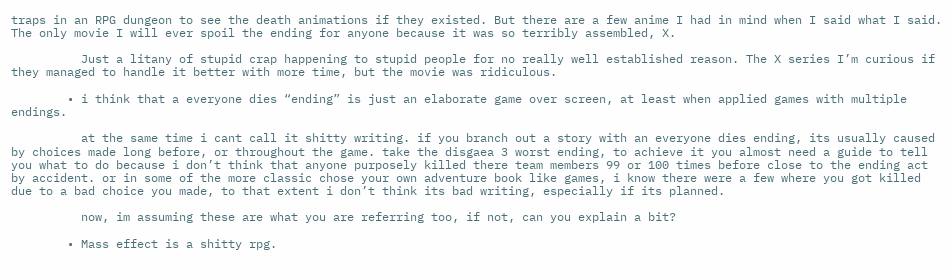traps in an RPG dungeon to see the death animations if they existed. But there are a few anime I had in mind when I said what I said. The only movie I will ever spoil the ending for anyone because it was so terribly assembled, X.

          Just a litany of stupid crap happening to stupid people for no really well established reason. The X series I’m curious if they managed to handle it better with more time, but the movie was ridiculous.

        • i think that a everyone dies “ending” is just an elaborate game over screen, at least when applied games with multiple endings.

          at the same time i cant call it shitty writing. if you branch out a story with an everyone dies ending, its usually caused by choices made long before, or throughout the game. take the disgaea 3 worst ending, to achieve it you almost need a guide to tell you what to do because i don’t think that anyone purposely killed there team members 99 or 100 times before close to the ending act by accident. or in some of the more classic chose your own adventure book like games, i know there were a few where you got killed due to a bad choice you made, to that extent i don’t think its bad writing, especially if its planned.

          now, im assuming these are what you are referring too, if not, can you explain a bit?

        • Mass effect is a shitty rpg.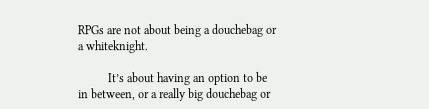RPGs are not about being a douchebag or a whiteknight.

          It’s about having an option to be in between, or a really big douchebag or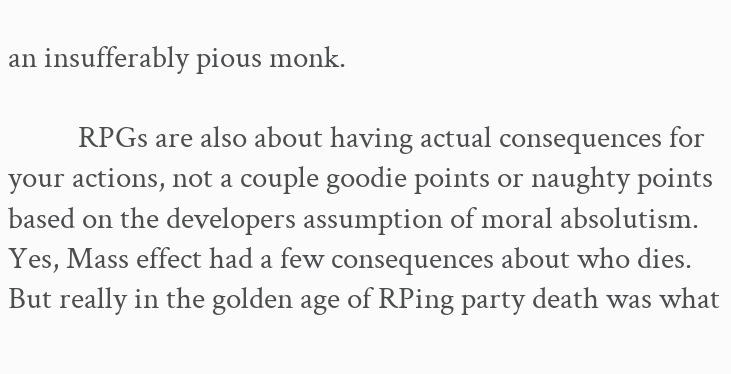an insufferably pious monk.

          RPGs are also about having actual consequences for your actions, not a couple goodie points or naughty points based on the developers assumption of moral absolutism. Yes, Mass effect had a few consequences about who dies. But really in the golden age of RPing party death was what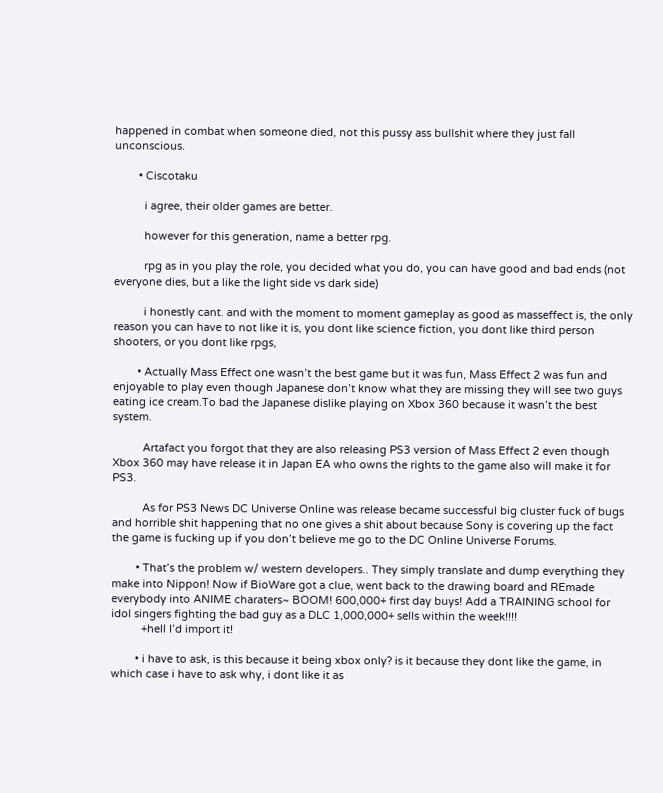happened in combat when someone died, not this pussy ass bullshit where they just fall unconscious.

        • Ciscotaku

          i agree, their older games are better.

          however for this generation, name a better rpg.

          rpg as in you play the role, you decided what you do, you can have good and bad ends (not everyone dies, but a like the light side vs dark side)

          i honestly cant. and with the moment to moment gameplay as good as masseffect is, the only reason you can have to not like it is, you dont like science fiction, you dont like third person shooters, or you dont like rpgs,

        • Actually Mass Effect one wasn’t the best game but it was fun, Mass Effect 2 was fun and enjoyable to play even though Japanese don’t know what they are missing they will see two guys eating ice cream.To bad the Japanese dislike playing on Xbox 360 because it wasn’t the best system.

          Artafact you forgot that they are also releasing PS3 version of Mass Effect 2 even though Xbox 360 may have release it in Japan EA who owns the rights to the game also will make it for PS3.

          As for PS3 News DC Universe Online was release became successful big cluster fuck of bugs and horrible shit happening that no one gives a shit about because Sony is covering up the fact the game is fucking up if you don’t believe me go to the DC Online Universe Forums.

        • That’s the problem w/ western developers.. They simply translate and dump everything they make into Nippon! Now if BioWare got a clue, went back to the drawing board and REmade everybody into ANIME charaters~ BOOM! 600,000+ first day buys! Add a TRAINING school for idol singers fighting the bad guy as a DLC 1,000,000+ sells within the week!!!!
          +hell I’d import it!

        • i have to ask, is this because it being xbox only? is it because they dont like the game, in which case i have to ask why, i dont like it as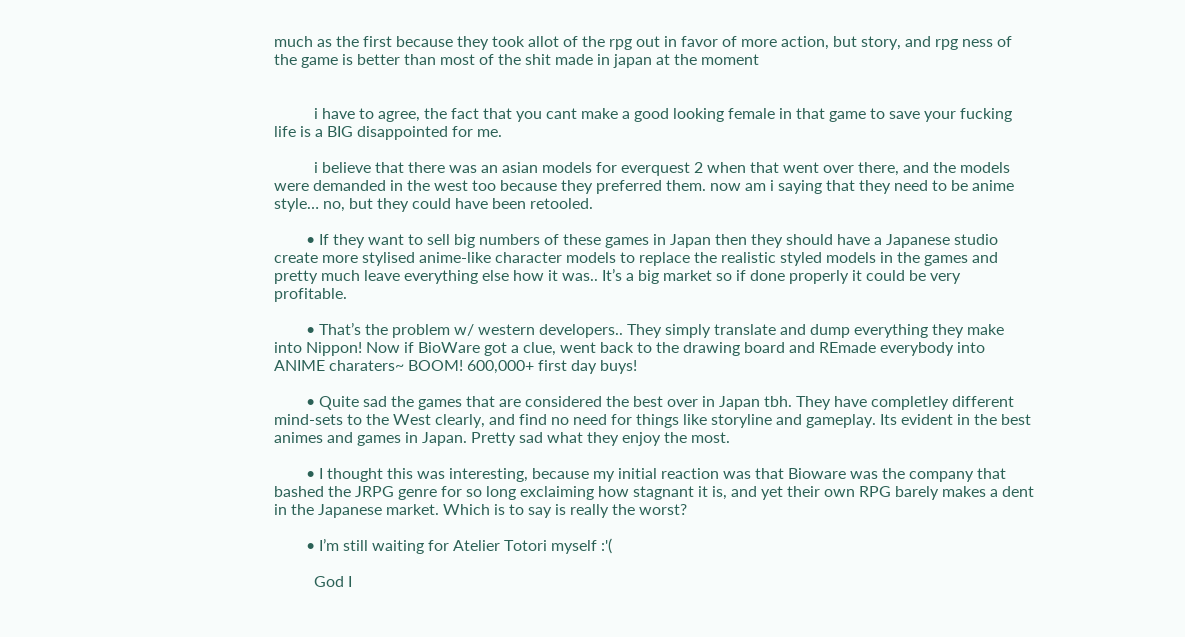much as the first because they took allot of the rpg out in favor of more action, but story, and rpg ness of the game is better than most of the shit made in japan at the moment


          i have to agree, the fact that you cant make a good looking female in that game to save your fucking life is a BIG disappointed for me.

          i believe that there was an asian models for everquest 2 when that went over there, and the models were demanded in the west too because they preferred them. now am i saying that they need to be anime style… no, but they could have been retooled.

        • If they want to sell big numbers of these games in Japan then they should have a Japanese studio create more stylised anime-like character models to replace the realistic styled models in the games and pretty much leave everything else how it was.. It’s a big market so if done properly it could be very profitable.

        • That’s the problem w/ western developers.. They simply translate and dump everything they make into Nippon! Now if BioWare got a clue, went back to the drawing board and REmade everybody into ANIME charaters~ BOOM! 600,000+ first day buys!

        • Quite sad the games that are considered the best over in Japan tbh. They have completley different mind-sets to the West clearly, and find no need for things like storyline and gameplay. Its evident in the best animes and games in Japan. Pretty sad what they enjoy the most.

        • I thought this was interesting, because my initial reaction was that Bioware was the company that bashed the JRPG genre for so long exclaiming how stagnant it is, and yet their own RPG barely makes a dent in the Japanese market. Which is to say is really the worst?

        • I’m still waiting for Atelier Totori myself :'(

          God I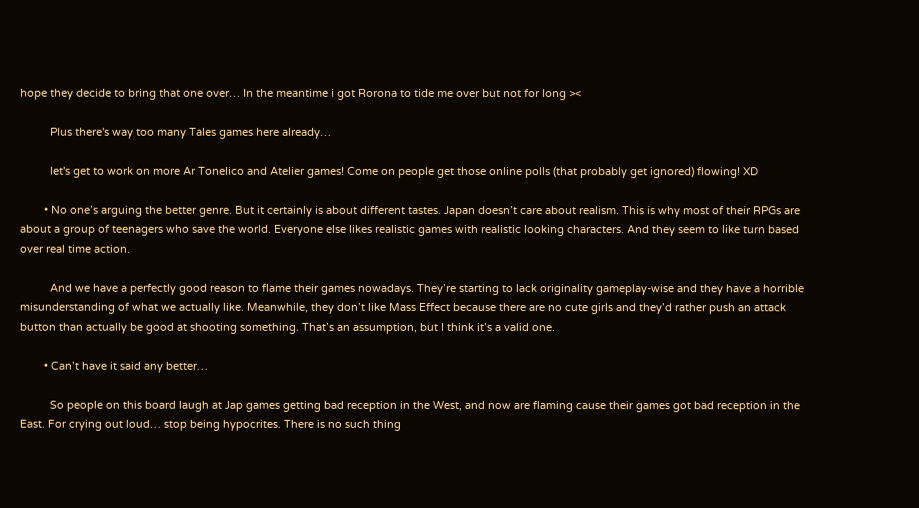hope they decide to bring that one over… In the meantime i got Rorona to tide me over but not for long ><

          Plus there's way too many Tales games here already…

          let's get to work on more Ar Tonelico and Atelier games! Come on people get those online polls (that probably get ignored) flowing! XD

        • No one’s arguing the better genre. But it certainly is about different tastes. Japan doesn’t care about realism. This is why most of their RPGs are about a group of teenagers who save the world. Everyone else likes realistic games with realistic looking characters. And they seem to like turn based over real time action.

          And we have a perfectly good reason to flame their games nowadays. They’re starting to lack originality gameplay-wise and they have a horrible misunderstanding of what we actually like. Meanwhile, they don’t like Mass Effect because there are no cute girls and they’d rather push an attack button than actually be good at shooting something. That’s an assumption, but I think it’s a valid one.

        • Can’t have it said any better…

          So people on this board laugh at Jap games getting bad reception in the West, and now are flaming cause their games got bad reception in the East. For crying out loud… stop being hypocrites. There is no such thing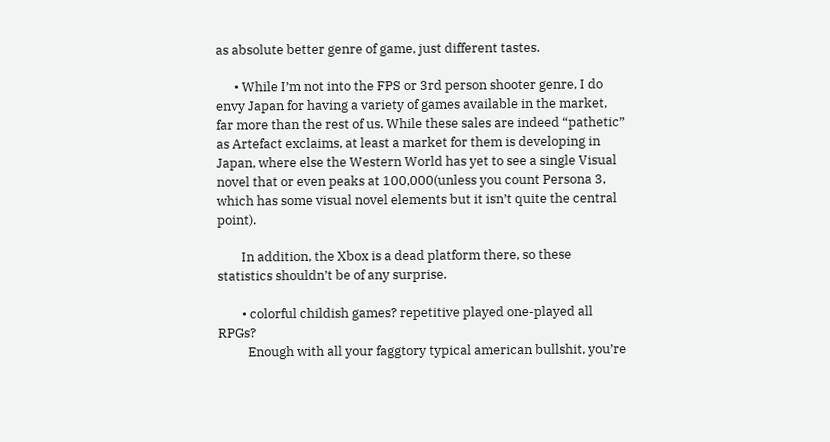as absolute better genre of game, just different tastes.

      • While I’m not into the FPS or 3rd person shooter genre, I do envy Japan for having a variety of games available in the market, far more than the rest of us. While these sales are indeed “pathetic” as Artefact exclaims, at least a market for them is developing in Japan, where else the Western World has yet to see a single Visual novel that or even peaks at 100,000(unless you count Persona 3, which has some visual novel elements but it isn’t quite the central point).

        In addition, the Xbox is a dead platform there, so these statistics shouldn’t be of any surprise.

        • colorful childish games? repetitive played one-played all RPGs?
          Enough with all your faggtory typical american bullshit, you’re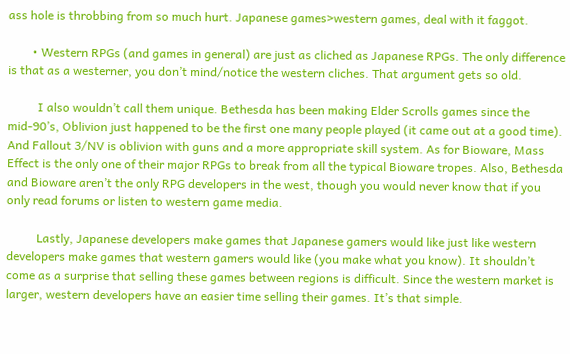ass hole is throbbing from so much hurt. Japanese games>western games, deal with it faggot.

        • Western RPGs (and games in general) are just as cliched as Japanese RPGs. The only difference is that as a westerner, you don’t mind/notice the western cliches. That argument gets so old.

          I also wouldn’t call them unique. Bethesda has been making Elder Scrolls games since the mid-90’s, Oblivion just happened to be the first one many people played (it came out at a good time). And Fallout 3/NV is oblivion with guns and a more appropriate skill system. As for Bioware, Mass Effect is the only one of their major RPGs to break from all the typical Bioware tropes. Also, Bethesda and Bioware aren’t the only RPG developers in the west, though you would never know that if you only read forums or listen to western game media.

          Lastly, Japanese developers make games that Japanese gamers would like just like western developers make games that western gamers would like (you make what you know). It shouldn’t come as a surprise that selling these games between regions is difficult. Since the western market is larger, western developers have an easier time selling their games. It’s that simple.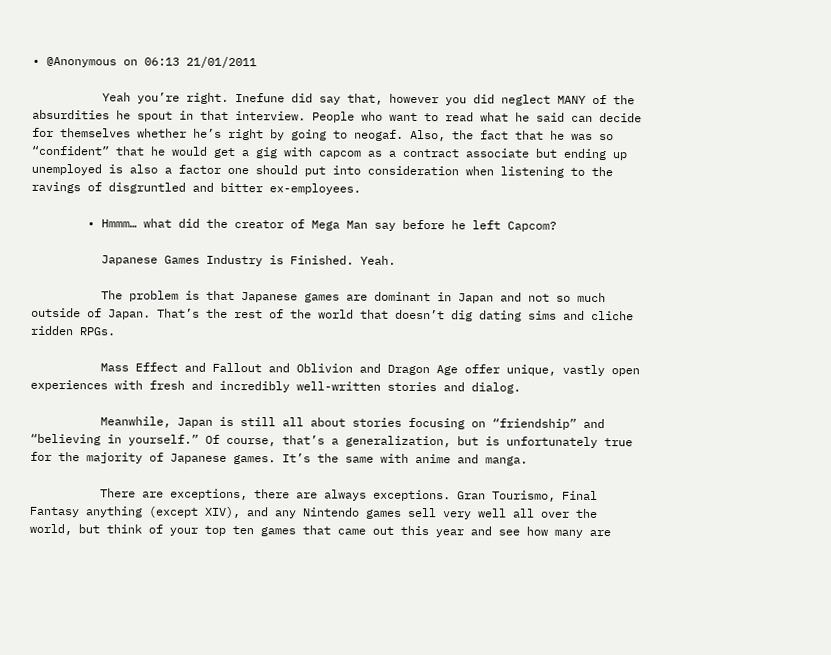• @Anonymous on 06:13 21/01/2011

          Yeah you’re right. Inefune did say that, however you did neglect MANY of the absurdities he spout in that interview. People who want to read what he said can decide for themselves whether he’s right by going to neogaf. Also, the fact that he was so “confident” that he would get a gig with capcom as a contract associate but ending up unemployed is also a factor one should put into consideration when listening to the ravings of disgruntled and bitter ex-employees.

        • Hmmm… what did the creator of Mega Man say before he left Capcom?

          Japanese Games Industry is Finished. Yeah.

          The problem is that Japanese games are dominant in Japan and not so much outside of Japan. That’s the rest of the world that doesn’t dig dating sims and cliche ridden RPGs.

          Mass Effect and Fallout and Oblivion and Dragon Age offer unique, vastly open experiences with fresh and incredibly well-written stories and dialog.

          Meanwhile, Japan is still all about stories focusing on “friendship” and “believing in yourself.” Of course, that’s a generalization, but is unfortunately true for the majority of Japanese games. It’s the same with anime and manga.

          There are exceptions, there are always exceptions. Gran Tourismo, Final Fantasy anything (except XIV), and any Nintendo games sell very well all over the world, but think of your top ten games that came out this year and see how many are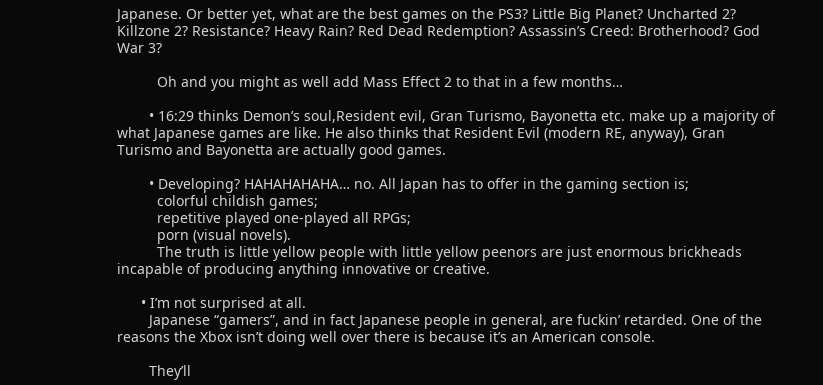Japanese. Or better yet, what are the best games on the PS3? Little Big Planet? Uncharted 2? Killzone 2? Resistance? Heavy Rain? Red Dead Redemption? Assassin’s Creed: Brotherhood? God War 3?

          Oh and you might as well add Mass Effect 2 to that in a few months…

        • 16:29 thinks Demon’s soul,Resident evil, Gran Turismo, Bayonetta etc. make up a majority of what Japanese games are like. He also thinks that Resident Evil (modern RE, anyway), Gran Turismo and Bayonetta are actually good games.

        • Developing? HAHAHAHAHA… no. All Japan has to offer in the gaming section is;
          colorful childish games;
          repetitive played one-played all RPGs;
          porn (visual novels).
          The truth is little yellow people with little yellow peenors are just enormous brickheads incapable of producing anything innovative or creative.

      • I’m not surprised at all.
        Japanese “gamers”, and in fact Japanese people in general, are fuckin’ retarded. One of the reasons the Xbox isn’t doing well over there is because it’s an American console.

        They’ll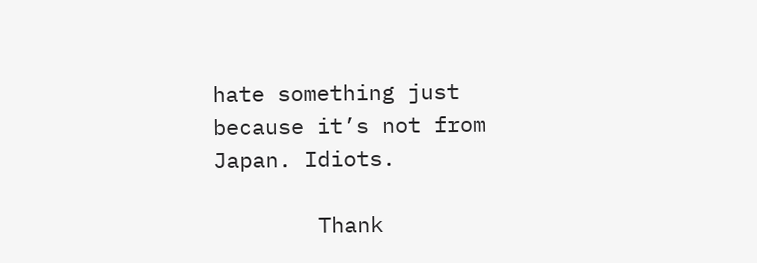hate something just because it’s not from Japan. Idiots.

        Thank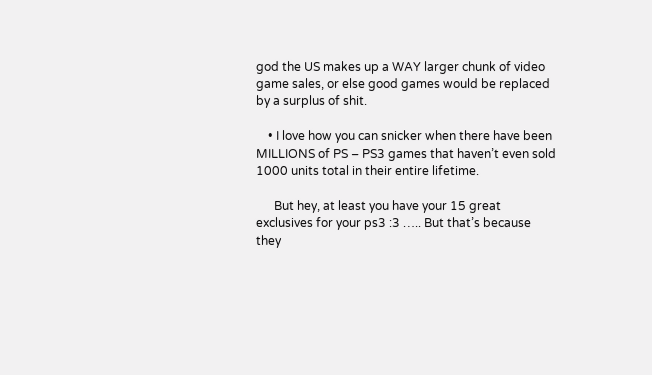god the US makes up a WAY larger chunk of video game sales, or else good games would be replaced by a surplus of shit.

    • I love how you can snicker when there have been MILLIONS of PS – PS3 games that haven’t even sold 1000 units total in their entire lifetime.

      But hey, at least you have your 15 great exclusives for your ps3 :3 ….. But that’s because they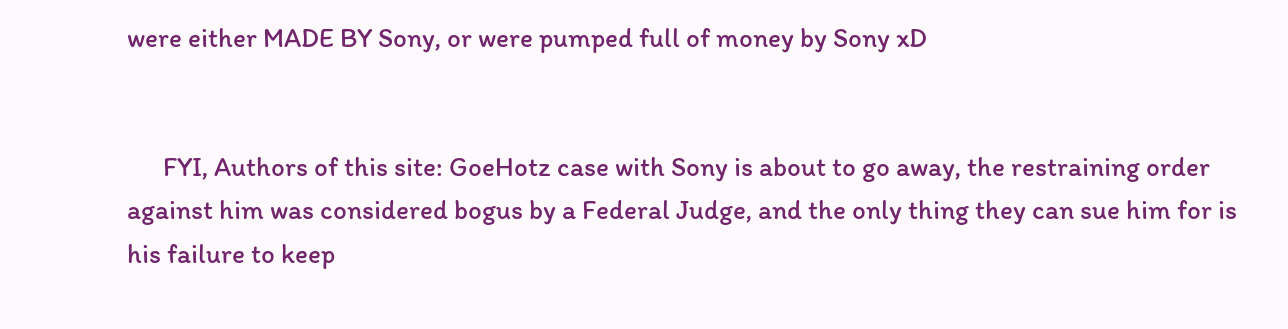were either MADE BY Sony, or were pumped full of money by Sony xD


      FYI, Authors of this site: GoeHotz case with Sony is about to go away, the restraining order against him was considered bogus by a Federal Judge, and the only thing they can sue him for is his failure to keep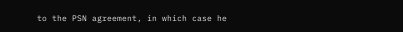to the PSN agreement, in which case he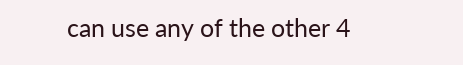can use any of the other 4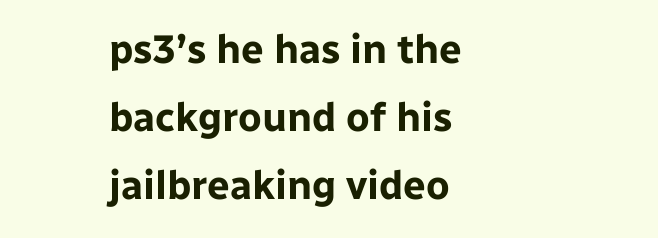ps3’s he has in the background of his jailbreaking video